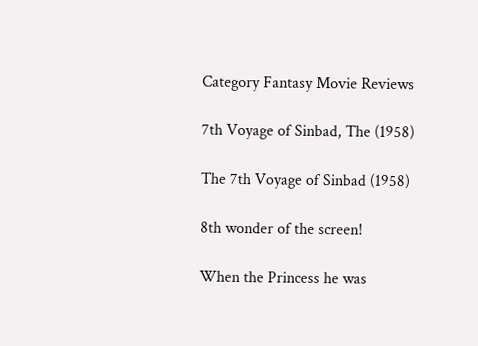Category Fantasy Movie Reviews

7th Voyage of Sinbad, The (1958)

The 7th Voyage of Sinbad (1958)

8th wonder of the screen!

When the Princess he was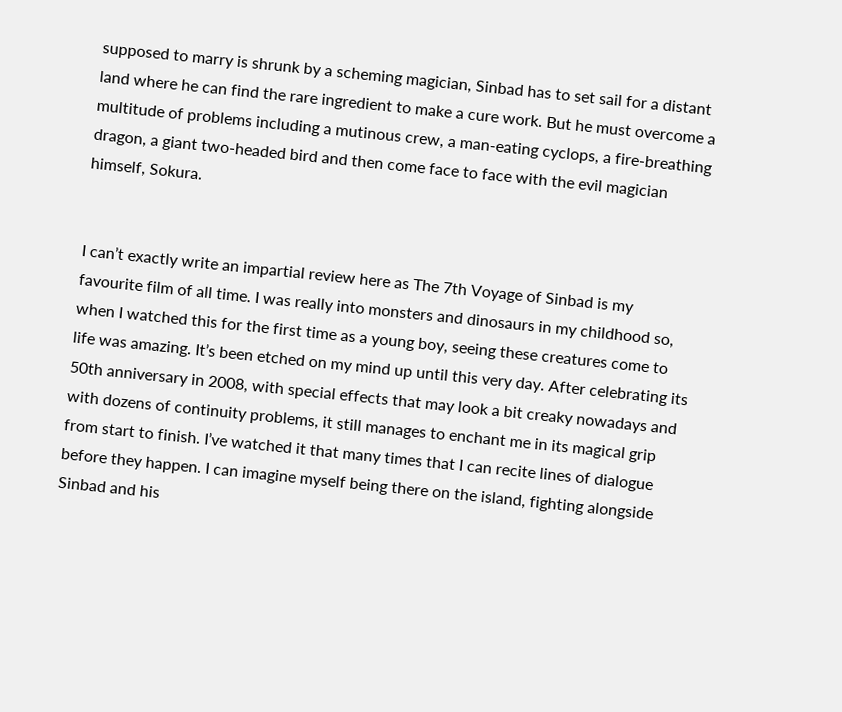supposed to marry is shrunk by a scheming magician, Sinbad has to set sail for a distant land where he can find the rare ingredient to make a cure work. But he must overcome a multitude of problems including a mutinous crew, a man-eating cyclops, a fire-breathing dragon, a giant two-headed bird and then come face to face with the evil magician himself, Sokura.


I can’t exactly write an impartial review here as The 7th Voyage of Sinbad is my favourite film of all time. I was really into monsters and dinosaurs in my childhood so, when I watched this for the first time as a young boy, seeing these creatures come to life was amazing. It’s been etched on my mind up until this very day. After celebrating its 50th anniversary in 2008, with special effects that may look a bit creaky nowadays and with dozens of continuity problems, it still manages to enchant me in its magical grip from start to finish. I’ve watched it that many times that I can recite lines of dialogue before they happen. I can imagine myself being there on the island, fighting alongside Sinbad and his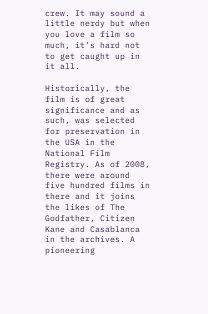crew. It may sound a little nerdy but when you love a film so much, it’s hard not to get caught up in it all.

Historically, the film is of great significance and as such, was selected for preservation in the USA in the National Film Registry. As of 2008, there were around five hundred films in there and it joins the likes of The Godfather, Citizen Kane and Casablanca in the archives. A pioneering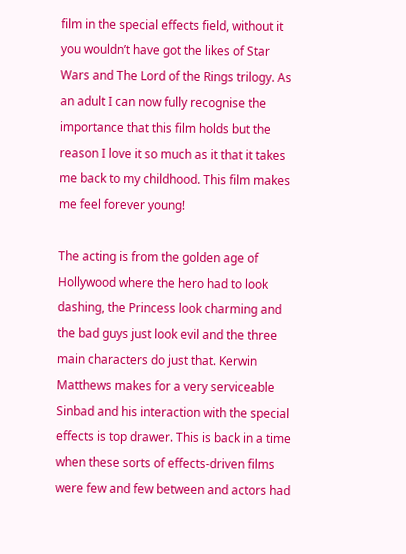film in the special effects field, without it you wouldn’t have got the likes of Star Wars and The Lord of the Rings trilogy. As an adult I can now fully recognise the importance that this film holds but the reason I love it so much as it that it takes me back to my childhood. This film makes me feel forever young!

The acting is from the golden age of Hollywood where the hero had to look dashing, the Princess look charming and the bad guys just look evil and the three main characters do just that. Kerwin Matthews makes for a very serviceable Sinbad and his interaction with the special effects is top drawer. This is back in a time when these sorts of effects-driven films were few and few between and actors had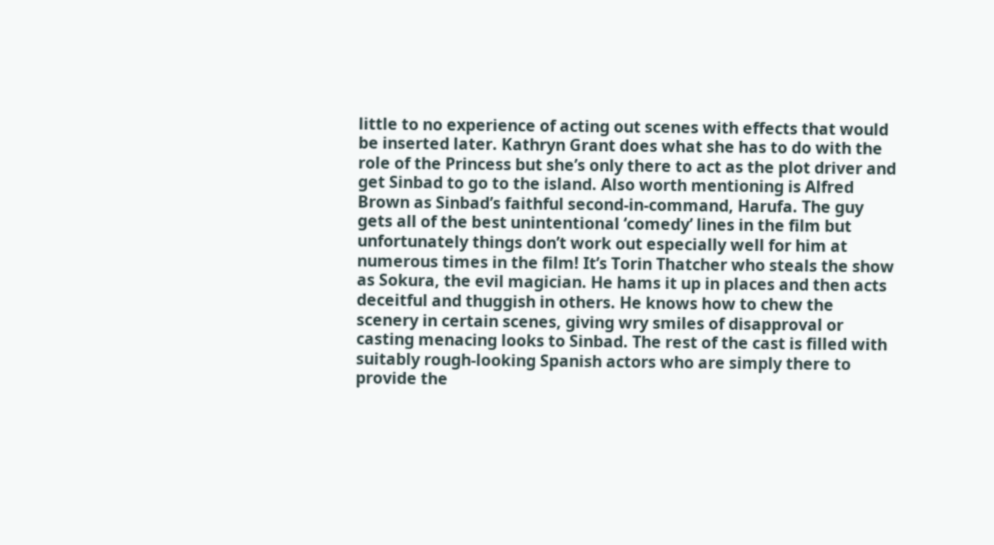little to no experience of acting out scenes with effects that would be inserted later. Kathryn Grant does what she has to do with the role of the Princess but she’s only there to act as the plot driver and get Sinbad to go to the island. Also worth mentioning is Alfred Brown as Sinbad’s faithful second-in-command, Harufa. The guy gets all of the best unintentional ‘comedy’ lines in the film but unfortunately things don’t work out especially well for him at numerous times in the film! It’s Torin Thatcher who steals the show as Sokura, the evil magician. He hams it up in places and then acts deceitful and thuggish in others. He knows how to chew the scenery in certain scenes, giving wry smiles of disapproval or casting menacing looks to Sinbad. The rest of the cast is filled with suitably rough-looking Spanish actors who are simply there to provide the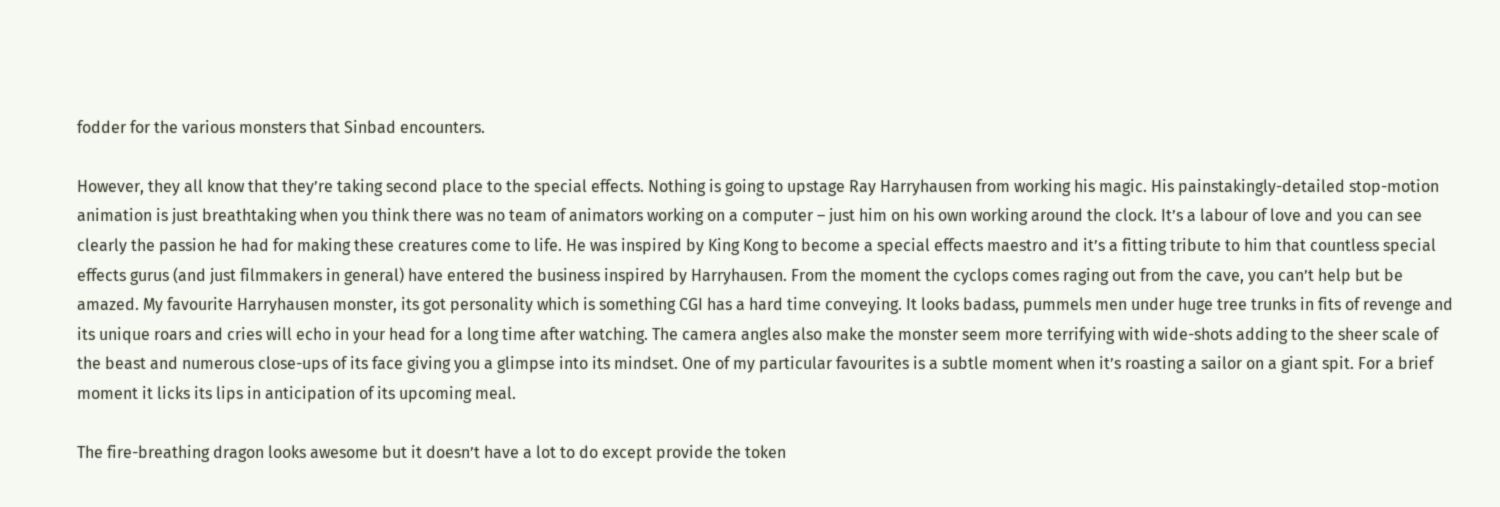fodder for the various monsters that Sinbad encounters.

However, they all know that they’re taking second place to the special effects. Nothing is going to upstage Ray Harryhausen from working his magic. His painstakingly-detailed stop-motion animation is just breathtaking when you think there was no team of animators working on a computer – just him on his own working around the clock. It’s a labour of love and you can see clearly the passion he had for making these creatures come to life. He was inspired by King Kong to become a special effects maestro and it’s a fitting tribute to him that countless special effects gurus (and just filmmakers in general) have entered the business inspired by Harryhausen. From the moment the cyclops comes raging out from the cave, you can’t help but be amazed. My favourite Harryhausen monster, its got personality which is something CGI has a hard time conveying. It looks badass, pummels men under huge tree trunks in fits of revenge and its unique roars and cries will echo in your head for a long time after watching. The camera angles also make the monster seem more terrifying with wide-shots adding to the sheer scale of the beast and numerous close-ups of its face giving you a glimpse into its mindset. One of my particular favourites is a subtle moment when it’s roasting a sailor on a giant spit. For a brief moment it licks its lips in anticipation of its upcoming meal.

The fire-breathing dragon looks awesome but it doesn’t have a lot to do except provide the token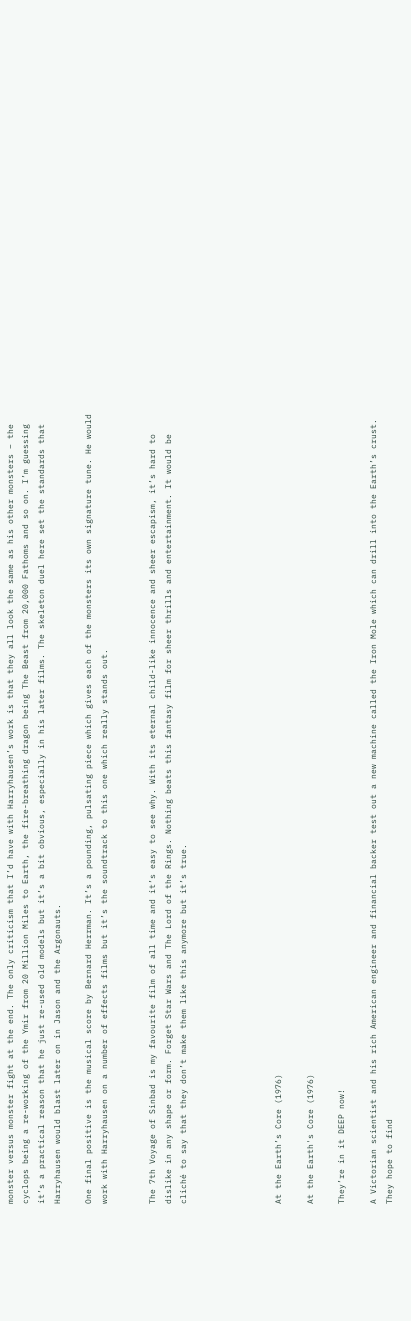monster versus monster fight at the end. The only criticism that I’d have with Harryhausen’s work is that they all look the same as his other monsters – the cyclops being a re-working of the Ymir from 20 Million Miles to Earth, the fire-breathing dragon being The Beast from 20,000 Fathoms and so on. I’m guessing it’s a practical reason that he just re-used old models but it’s a bit obvious, especially in his later films. The skeleton duel here set the standards that Harryhausen would blast later on in Jason and the Argonauts.

One final positive is the musical score by Bernard Herrman. It’s a pounding, pulsating piece which gives each of the monsters its own signature tune. He would work with Harryhausen on a number of effects films but it’s the soundtrack to this one which really stands out.


The 7th Voyage of Sinbad is my favourite film of all time and it’s easy to see why. With its eternal child-like innocence and sheer escapism, it’s hard to dislike in any shape or form. Forget Star Wars and The Lord of the Rings. Nothing beats this fantasy film for sheer thrills and entertainment. It would be cliché to say that they don’t make them like this anymore but it’s true.





At the Earth’s Core (1976)

At the Earth's Core (1976)

They’re in it DEEP now!

A Victorian scientist and his rich American engineer and financial backer test out a new machine called the Iron Mole which can drill into the Earth’s crust. They hope to find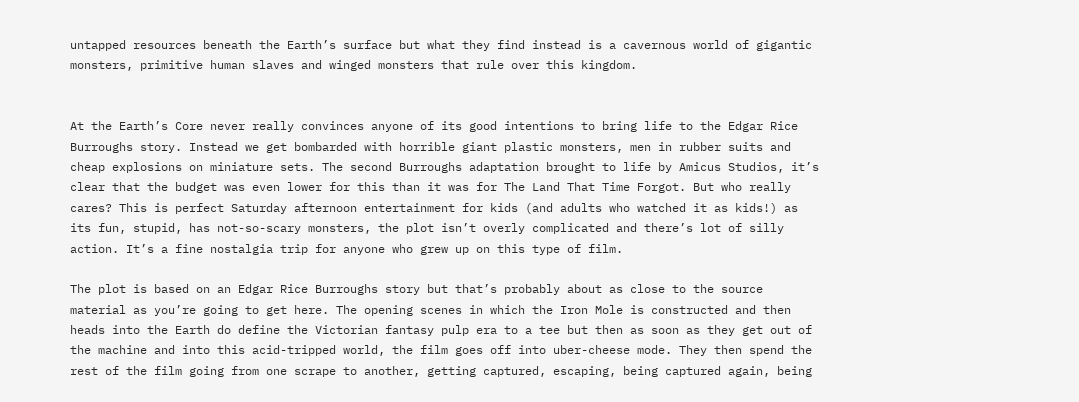untapped resources beneath the Earth’s surface but what they find instead is a cavernous world of gigantic monsters, primitive human slaves and winged monsters that rule over this kingdom.


At the Earth’s Core never really convinces anyone of its good intentions to bring life to the Edgar Rice Burroughs story. Instead we get bombarded with horrible giant plastic monsters, men in rubber suits and cheap explosions on miniature sets. The second Burroughs adaptation brought to life by Amicus Studios, it’s clear that the budget was even lower for this than it was for The Land That Time Forgot. But who really cares? This is perfect Saturday afternoon entertainment for kids (and adults who watched it as kids!) as its fun, stupid, has not-so-scary monsters, the plot isn’t overly complicated and there’s lot of silly action. It’s a fine nostalgia trip for anyone who grew up on this type of film.

The plot is based on an Edgar Rice Burroughs story but that’s probably about as close to the source material as you’re going to get here. The opening scenes in which the Iron Mole is constructed and then heads into the Earth do define the Victorian fantasy pulp era to a tee but then as soon as they get out of the machine and into this acid-tripped world, the film goes off into uber-cheese mode. They then spend the rest of the film going from one scrape to another, getting captured, escaping, being captured again, being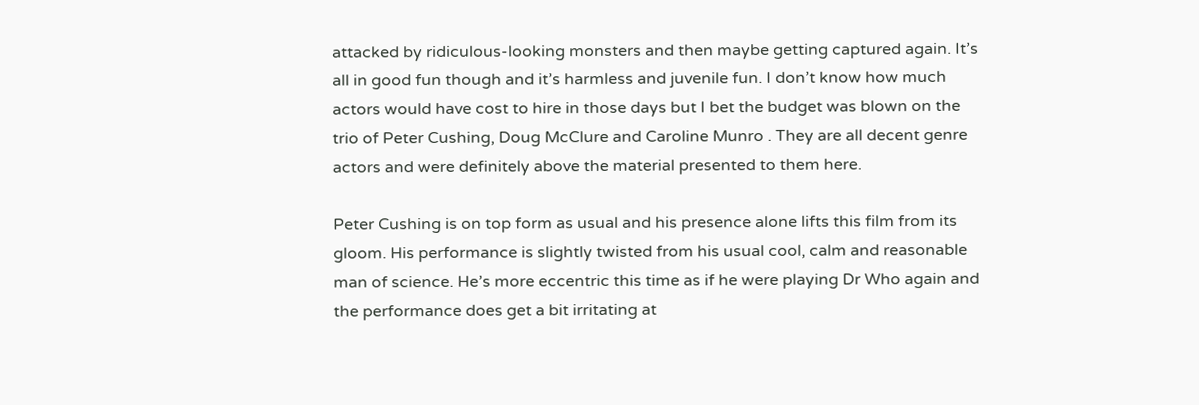attacked by ridiculous-looking monsters and then maybe getting captured again. It’s all in good fun though and it’s harmless and juvenile fun. I don’t know how much actors would have cost to hire in those days but I bet the budget was blown on the trio of Peter Cushing, Doug McClure and Caroline Munro . They are all decent genre actors and were definitely above the material presented to them here.

Peter Cushing is on top form as usual and his presence alone lifts this film from its gloom. His performance is slightly twisted from his usual cool, calm and reasonable man of science. He’s more eccentric this time as if he were playing Dr Who again and the performance does get a bit irritating at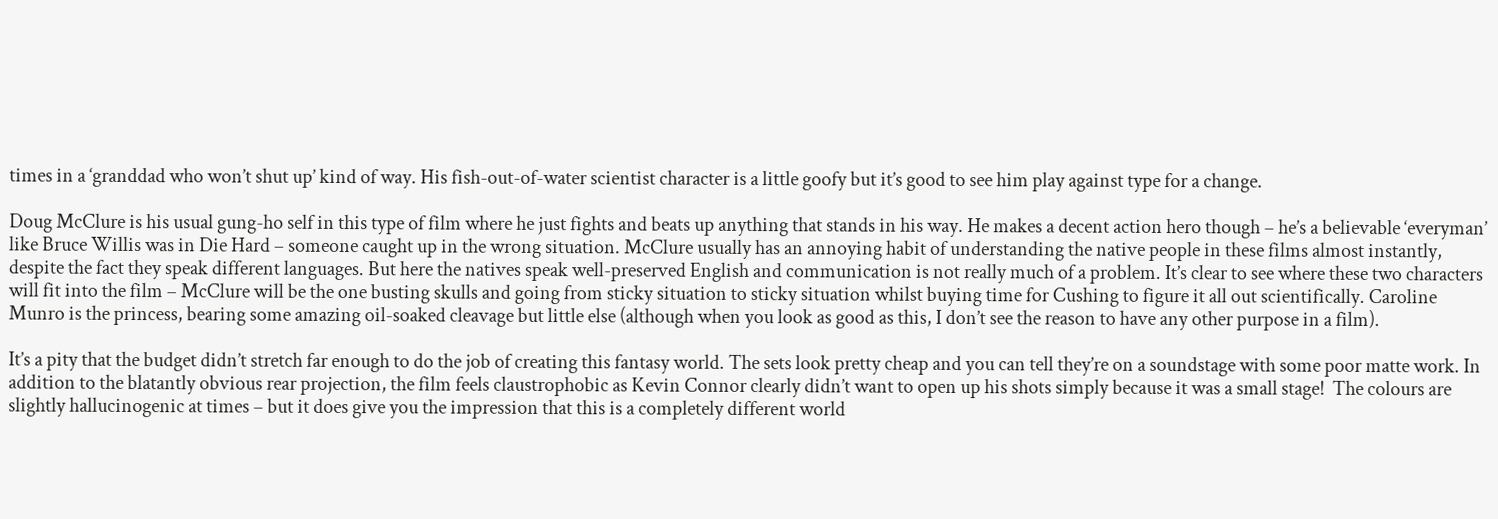times in a ‘granddad who won’t shut up’ kind of way. His fish-out-of-water scientist character is a little goofy but it’s good to see him play against type for a change.

Doug McClure is his usual gung-ho self in this type of film where he just fights and beats up anything that stands in his way. He makes a decent action hero though – he’s a believable ‘everyman’ like Bruce Willis was in Die Hard – someone caught up in the wrong situation. McClure usually has an annoying habit of understanding the native people in these films almost instantly, despite the fact they speak different languages. But here the natives speak well-preserved English and communication is not really much of a problem. It’s clear to see where these two characters will fit into the film – McClure will be the one busting skulls and going from sticky situation to sticky situation whilst buying time for Cushing to figure it all out scientifically. Caroline Munro is the princess, bearing some amazing oil-soaked cleavage but little else (although when you look as good as this, I don’t see the reason to have any other purpose in a film).

It’s a pity that the budget didn’t stretch far enough to do the job of creating this fantasy world. The sets look pretty cheap and you can tell they’re on a soundstage with some poor matte work. In addition to the blatantly obvious rear projection, the film feels claustrophobic as Kevin Connor clearly didn’t want to open up his shots simply because it was a small stage!  The colours are slightly hallucinogenic at times – but it does give you the impression that this is a completely different world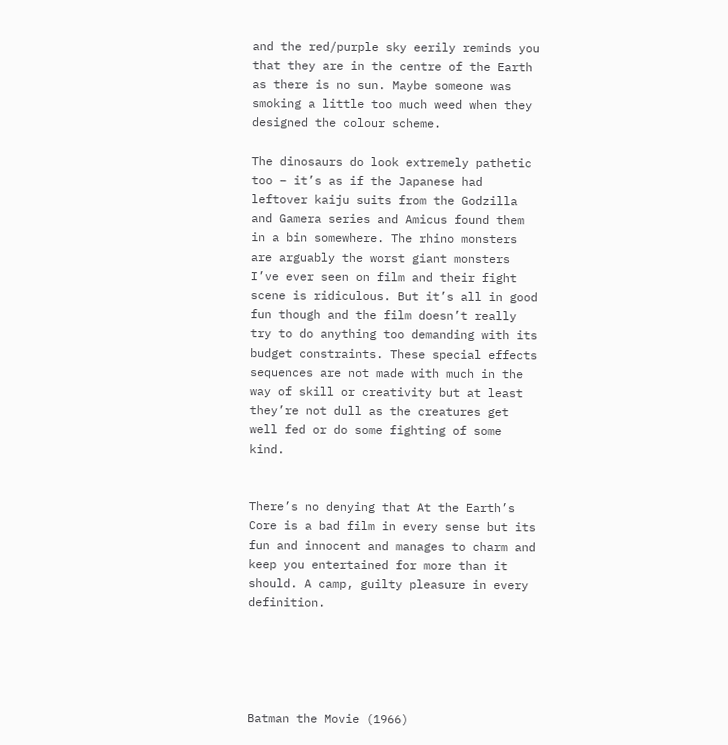and the red/purple sky eerily reminds you that they are in the centre of the Earth as there is no sun. Maybe someone was smoking a little too much weed when they designed the colour scheme.

The dinosaurs do look extremely pathetic too – it’s as if the Japanese had leftover kaiju suits from the Godzilla and Gamera series and Amicus found them in a bin somewhere. The rhino monsters are arguably the worst giant monsters I’ve ever seen on film and their fight scene is ridiculous. But it’s all in good fun though and the film doesn’t really try to do anything too demanding with its budget constraints. These special effects sequences are not made with much in the way of skill or creativity but at least they’re not dull as the creatures get well fed or do some fighting of some kind.


There’s no denying that At the Earth’s Core is a bad film in every sense but its fun and innocent and manages to charm and keep you entertained for more than it should. A camp, guilty pleasure in every definition.





Batman the Movie (1966)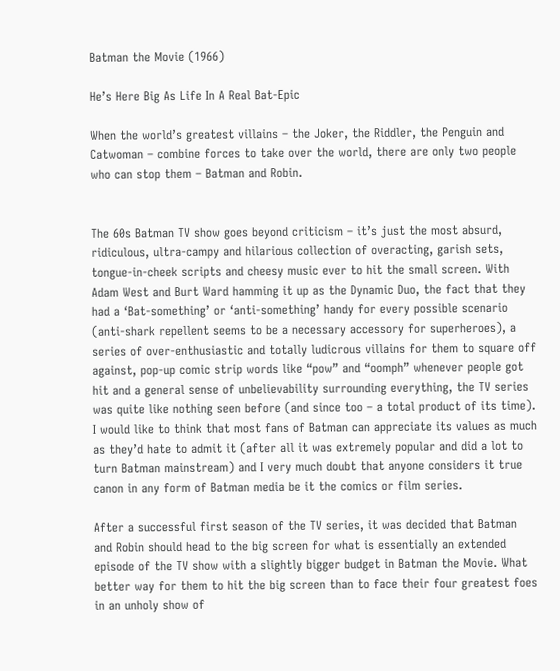Batman the Movie (1966)

He’s Here Big As Life In A Real Bat-Epic

When the world’s greatest villains – the Joker, the Riddler, the Penguin and Catwoman – combine forces to take over the world, there are only two people who can stop them – Batman and Robin.


The 60s Batman TV show goes beyond criticism – it’s just the most absurd, ridiculous, ultra-campy and hilarious collection of overacting, garish sets, tongue-in-cheek scripts and cheesy music ever to hit the small screen. With Adam West and Burt Ward hamming it up as the Dynamic Duo, the fact that they had a ‘Bat-something’ or ‘anti-something’ handy for every possible scenario (anti-shark repellent seems to be a necessary accessory for superheroes), a series of over-enthusiastic and totally ludicrous villains for them to square off against, pop-up comic strip words like “pow” and “oomph” whenever people got hit and a general sense of unbelievability surrounding everything, the TV series was quite like nothing seen before (and since too – a total product of its time).  I would like to think that most fans of Batman can appreciate its values as much as they’d hate to admit it (after all it was extremely popular and did a lot to turn Batman mainstream) and I very much doubt that anyone considers it true canon in any form of Batman media be it the comics or film series.

After a successful first season of the TV series, it was decided that Batman and Robin should head to the big screen for what is essentially an extended episode of the TV show with a slightly bigger budget in Batman the Movie. What better way for them to hit the big screen than to face their four greatest foes in an unholy show of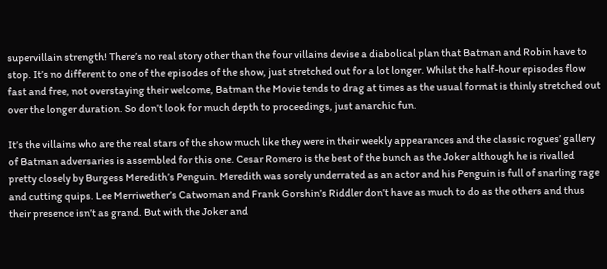supervillain strength! There’s no real story other than the four villains devise a diabolical plan that Batman and Robin have to stop. It’s no different to one of the episodes of the show, just stretched out for a lot longer. Whilst the half-hour episodes flow fast and free, not overstaying their welcome, Batman the Movie tends to drag at times as the usual format is thinly stretched out over the longer duration. So don’t look for much depth to proceedings, just anarchic fun.

It’s the villains who are the real stars of the show much like they were in their weekly appearances and the classic rogues’ gallery of Batman adversaries is assembled for this one. Cesar Romero is the best of the bunch as the Joker although he is rivalled pretty closely by Burgess Meredith’s Penguin. Meredith was sorely underrated as an actor and his Penguin is full of snarling rage and cutting quips. Lee Merriwether’s Catwoman and Frank Gorshin’s Riddler don’t have as much to do as the others and thus their presence isn’t as grand. But with the Joker and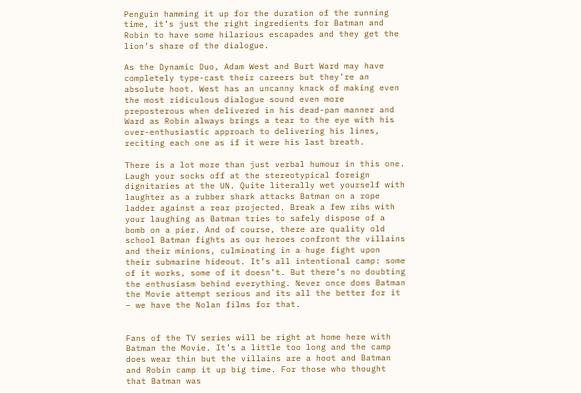Penguin hamming it up for the duration of the running time, it’s just the right ingredients for Batman and Robin to have some hilarious escapades and they get the lion’s share of the dialogue.

As the Dynamic Duo, Adam West and Burt Ward may have completely type-cast their careers but they’re an absolute hoot. West has an uncanny knack of making even the most ridiculous dialogue sound even more preposterous when delivered in his dead-pan manner and Ward as Robin always brings a tear to the eye with his over-enthusiastic approach to delivering his lines, reciting each one as if it were his last breath.

There is a lot more than just verbal humour in this one. Laugh your socks off at the stereotypical foreign dignitaries at the UN. Quite literally wet yourself with laughter as a rubber shark attacks Batman on a rope ladder against a rear projected. Break a few ribs with your laughing as Batman tries to safely dispose of a bomb on a pier. And of course, there are quality old school Batman fights as our heroes confront the villains and their minions, culminating in a huge fight upon their submarine hideout. It’s all intentional camp: some of it works, some of it doesn’t. But there’s no doubting the enthusiasm behind everything. Never once does Batman the Movie attempt serious and its all the better for it – we have the Nolan films for that.


Fans of the TV series will be right at home here with Batman the Movie. It’s a little too long and the camp does wear thin but the villains are a hoot and Batman and Robin camp it up big time. For those who thought that Batman was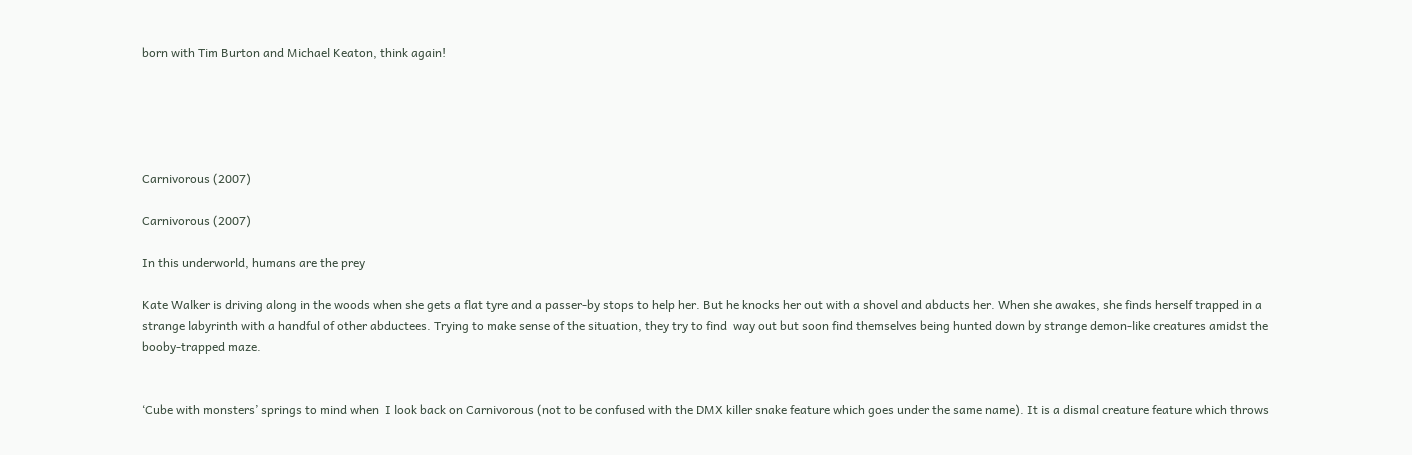born with Tim Burton and Michael Keaton, think again!





Carnivorous (2007)

Carnivorous (2007)

In this underworld, humans are the prey

Kate Walker is driving along in the woods when she gets a flat tyre and a passer-by stops to help her. But he knocks her out with a shovel and abducts her. When she awakes, she finds herself trapped in a strange labyrinth with a handful of other abductees. Trying to make sense of the situation, they try to find  way out but soon find themselves being hunted down by strange demon-like creatures amidst the booby-trapped maze.


‘Cube with monsters’ springs to mind when  I look back on Carnivorous (not to be confused with the DMX killer snake feature which goes under the same name). It is a dismal creature feature which throws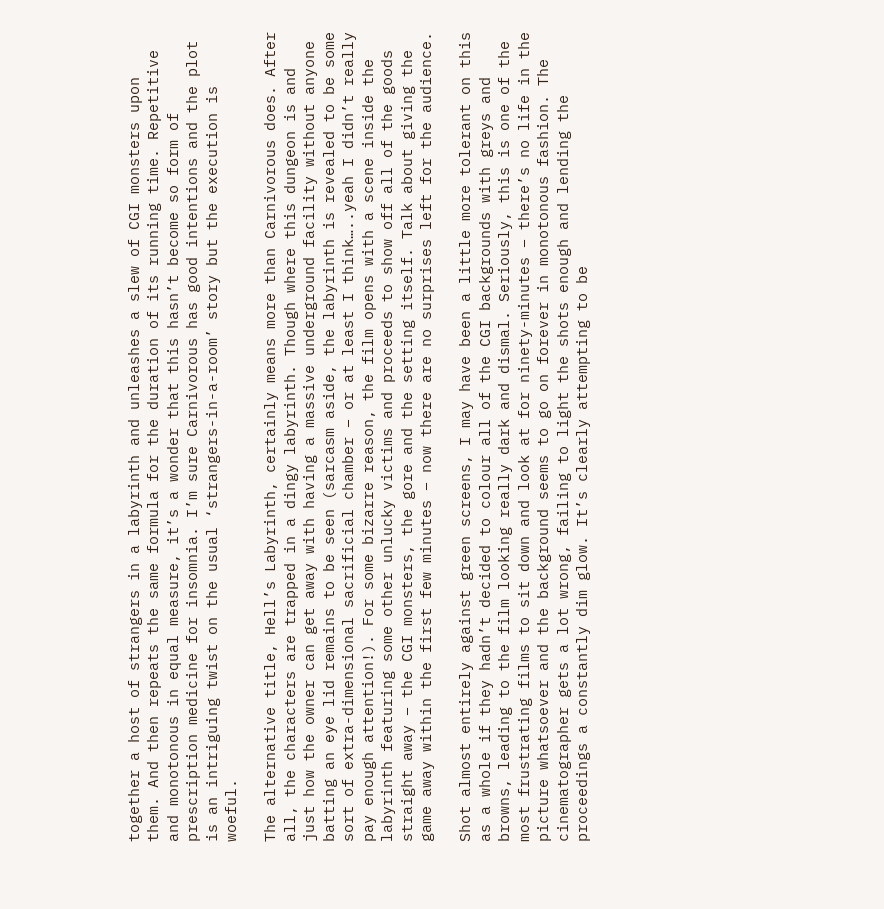together a host of strangers in a labyrinth and unleashes a slew of CGI monsters upon them. And then repeats the same formula for the duration of its running time. Repetitive and monotonous in equal measure, it’s a wonder that this hasn’t become so form of prescription medicine for insomnia. I’m sure Carnivorous has good intentions and the plot is an intriguing twist on the usual ‘strangers-in-a-room’ story but the execution is woeful.

The alternative title, Hell’s Labyrinth, certainly means more than Carnivorous does. After all, the characters are trapped in a dingy labyrinth. Though where this dungeon is and just how the owner can get away with having a massive underground facility without anyone batting an eye lid remains to be seen (sarcasm aside, the labyrinth is revealed to be some sort of extra-dimensional sacrificial chamber – or at least I think…..yeah I didn’t really pay enough attention!). For some bizarre reason, the film opens with a scene inside the labyrinth featuring some other unlucky victims and proceeds to show off all of the goods straight away – the CGI monsters, the gore and the setting itself. Talk about giving the game away within the first few minutes – now there are no surprises left for the audience.

Shot almost entirely against green screens, I may have been a little more tolerant on this as a whole if they hadn’t decided to colour all of the CGI backgrounds with greys and browns, leading to the film looking really dark and dismal. Seriously, this is one of the most frustrating films to sit down and look at for ninety-minutes – there’s no life in the picture whatsoever and the background seems to go on forever in monotonous fashion. The cinematographer gets a lot wrong, failing to light the shots enough and lending the proceedings a constantly dim glow. It’s clearly attempting to be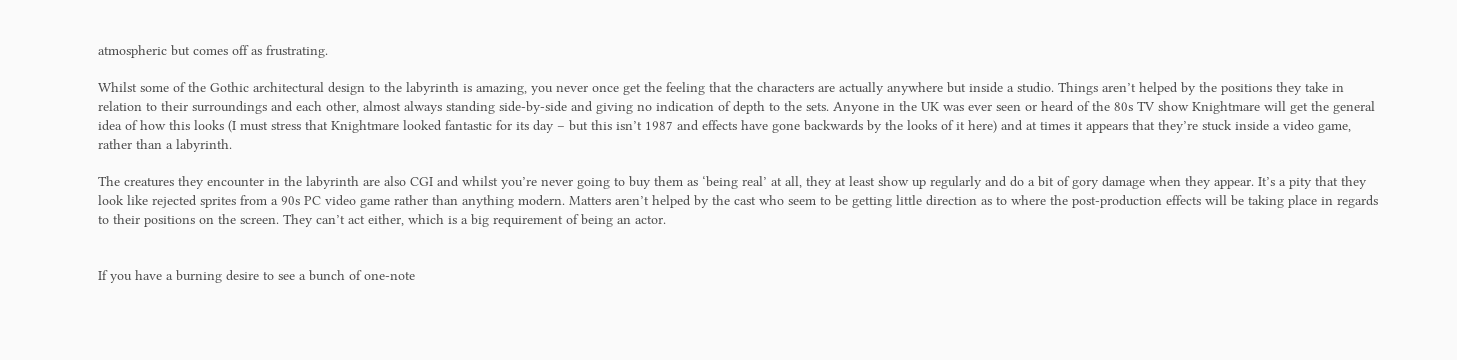atmospheric but comes off as frustrating.

Whilst some of the Gothic architectural design to the labyrinth is amazing, you never once get the feeling that the characters are actually anywhere but inside a studio. Things aren’t helped by the positions they take in relation to their surroundings and each other, almost always standing side-by-side and giving no indication of depth to the sets. Anyone in the UK was ever seen or heard of the 80s TV show Knightmare will get the general idea of how this looks (I must stress that Knightmare looked fantastic for its day – but this isn’t 1987 and effects have gone backwards by the looks of it here) and at times it appears that they’re stuck inside a video game, rather than a labyrinth.

The creatures they encounter in the labyrinth are also CGI and whilst you’re never going to buy them as ‘being real’ at all, they at least show up regularly and do a bit of gory damage when they appear. It’s a pity that they look like rejected sprites from a 90s PC video game rather than anything modern. Matters aren’t helped by the cast who seem to be getting little direction as to where the post-production effects will be taking place in regards to their positions on the screen. They can’t act either, which is a big requirement of being an actor.


If you have a burning desire to see a bunch of one-note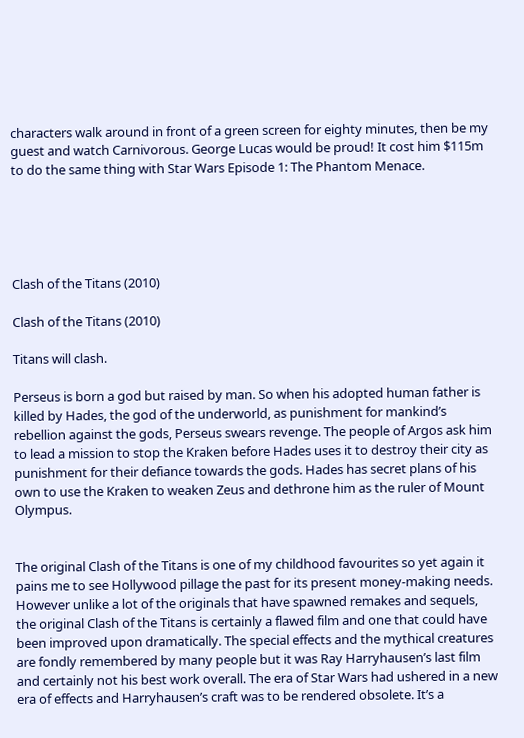characters walk around in front of a green screen for eighty minutes, then be my guest and watch Carnivorous. George Lucas would be proud! It cost him $115m to do the same thing with Star Wars Episode 1: The Phantom Menace.





Clash of the Titans (2010)

Clash of the Titans (2010)

Titans will clash.

Perseus is born a god but raised by man. So when his adopted human father is killed by Hades, the god of the underworld, as punishment for mankind’s rebellion against the gods, Perseus swears revenge. The people of Argos ask him to lead a mission to stop the Kraken before Hades uses it to destroy their city as punishment for their defiance towards the gods. Hades has secret plans of his own to use the Kraken to weaken Zeus and dethrone him as the ruler of Mount Olympus.


The original Clash of the Titans is one of my childhood favourites so yet again it pains me to see Hollywood pillage the past for its present money-making needs. However unlike a lot of the originals that have spawned remakes and sequels, the original Clash of the Titans is certainly a flawed film and one that could have been improved upon dramatically. The special effects and the mythical creatures are fondly remembered by many people but it was Ray Harryhausen’s last film and certainly not his best work overall. The era of Star Wars had ushered in a new era of effects and Harryhausen’s craft was to be rendered obsolete. It’s a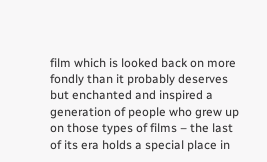film which is looked back on more fondly than it probably deserves but enchanted and inspired a generation of people who grew up on those types of films – the last of its era holds a special place in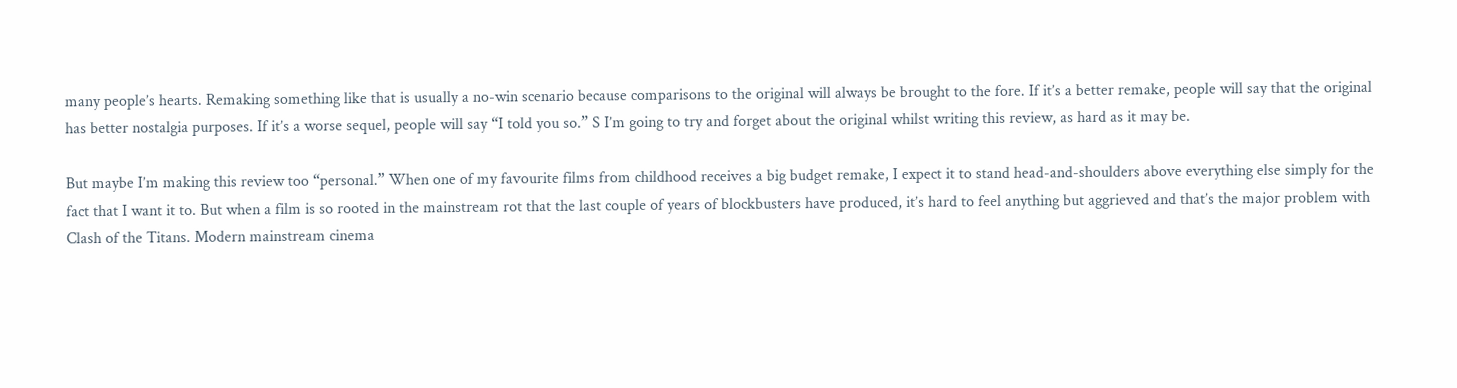many people’s hearts. Remaking something like that is usually a no-win scenario because comparisons to the original will always be brought to the fore. If it’s a better remake, people will say that the original has better nostalgia purposes. If it’s a worse sequel, people will say “I told you so.” S I’m going to try and forget about the original whilst writing this review, as hard as it may be.

But maybe I’m making this review too “personal.” When one of my favourite films from childhood receives a big budget remake, I expect it to stand head-and-shoulders above everything else simply for the fact that I want it to. But when a film is so rooted in the mainstream rot that the last couple of years of blockbusters have produced, it’s hard to feel anything but aggrieved and that’s the major problem with Clash of the Titans. Modern mainstream cinema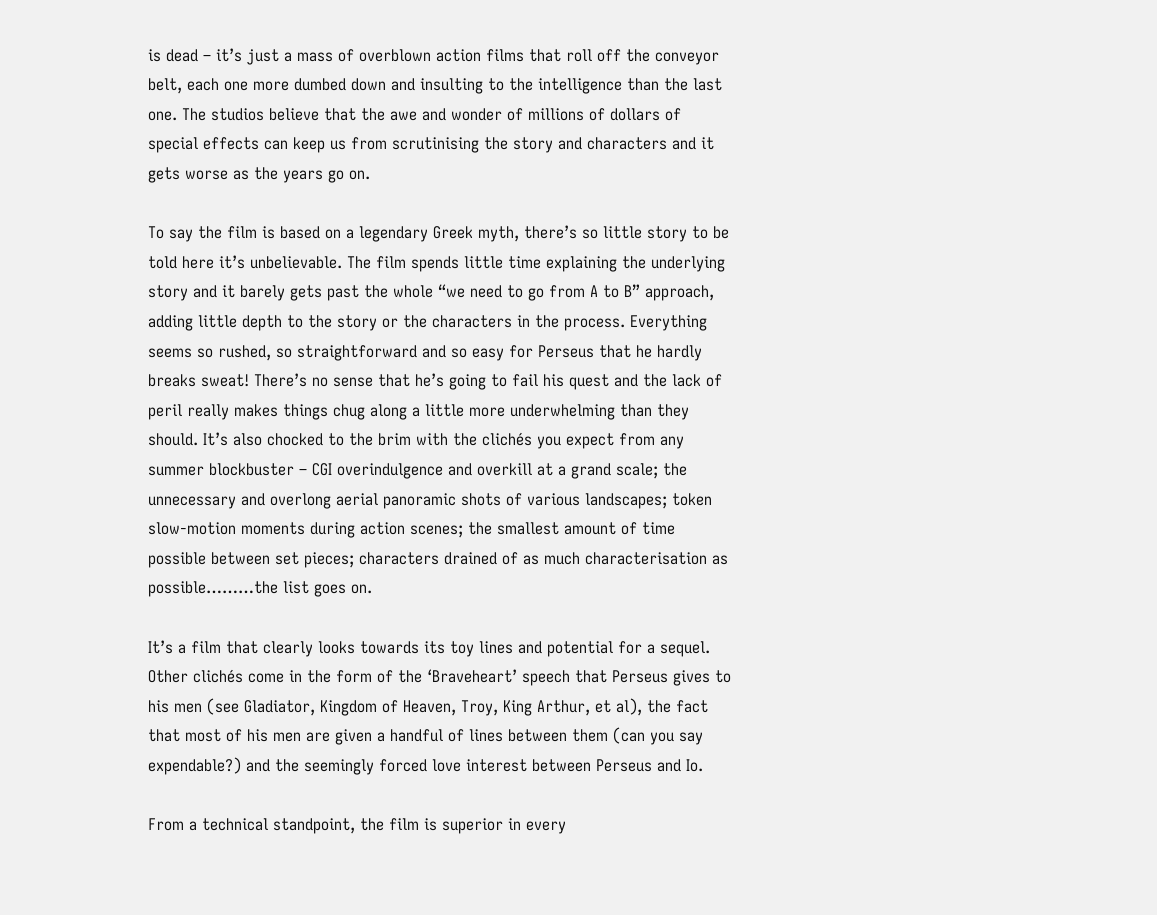is dead – it’s just a mass of overblown action films that roll off the conveyor belt, each one more dumbed down and insulting to the intelligence than the last one. The studios believe that the awe and wonder of millions of dollars of special effects can keep us from scrutinising the story and characters and it gets worse as the years go on.

To say the film is based on a legendary Greek myth, there’s so little story to be told here it’s unbelievable. The film spends little time explaining the underlying story and it barely gets past the whole “we need to go from A to B” approach, adding little depth to the story or the characters in the process. Everything seems so rushed, so straightforward and so easy for Perseus that he hardly breaks sweat! There’s no sense that he’s going to fail his quest and the lack of peril really makes things chug along a little more underwhelming than they should. It’s also chocked to the brim with the clichés you expect from any summer blockbuster – CGI overindulgence and overkill at a grand scale; the unnecessary and overlong aerial panoramic shots of various landscapes; token slow-motion moments during action scenes; the smallest amount of time possible between set pieces; characters drained of as much characterisation as possible………the list goes on.

It’s a film that clearly looks towards its toy lines and potential for a sequel. Other clichés come in the form of the ‘Braveheart’ speech that Perseus gives to his men (see Gladiator, Kingdom of Heaven, Troy, King Arthur, et al), the fact that most of his men are given a handful of lines between them (can you say expendable?) and the seemingly forced love interest between Perseus and Io.

From a technical standpoint, the film is superior in every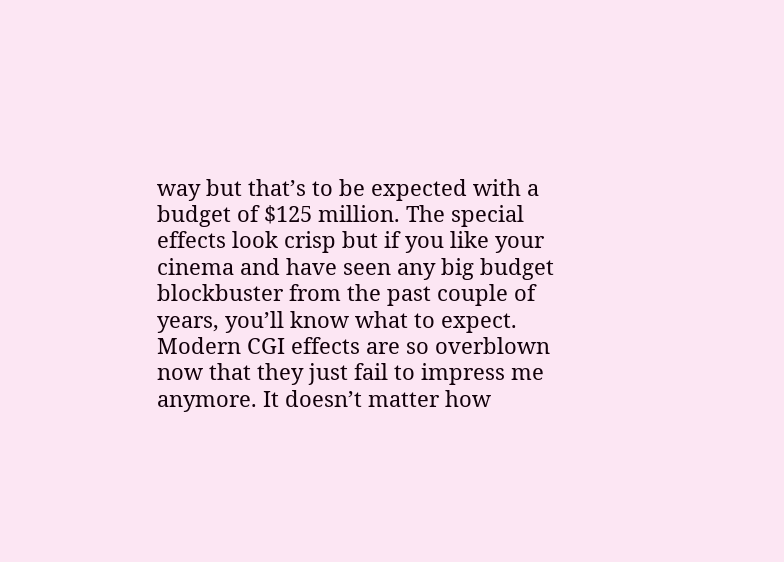way but that’s to be expected with a budget of $125 million. The special effects look crisp but if you like your cinema and have seen any big budget blockbuster from the past couple of years, you’ll know what to expect. Modern CGI effects are so overblown now that they just fail to impress me anymore. It doesn’t matter how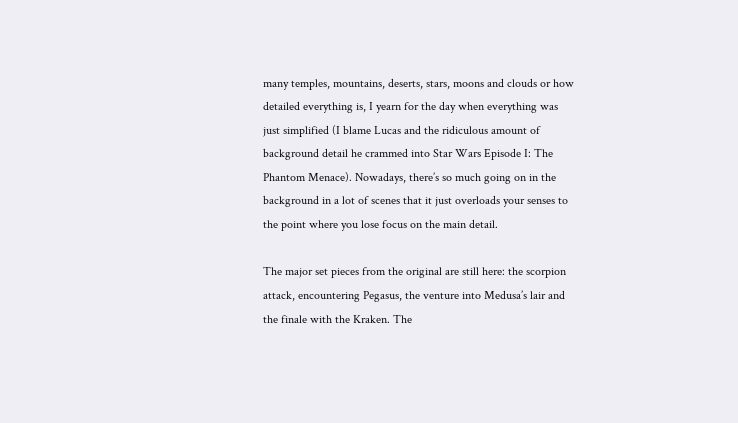many temples, mountains, deserts, stars, moons and clouds or how detailed everything is, I yearn for the day when everything was just simplified (I blame Lucas and the ridiculous amount of background detail he crammed into Star Wars Episode I: The Phantom Menace). Nowadays, there’s so much going on in the background in a lot of scenes that it just overloads your senses to the point where you lose focus on the main detail.

The major set pieces from the original are still here: the scorpion attack, encountering Pegasus, the venture into Medusa’s lair and the finale with the Kraken. The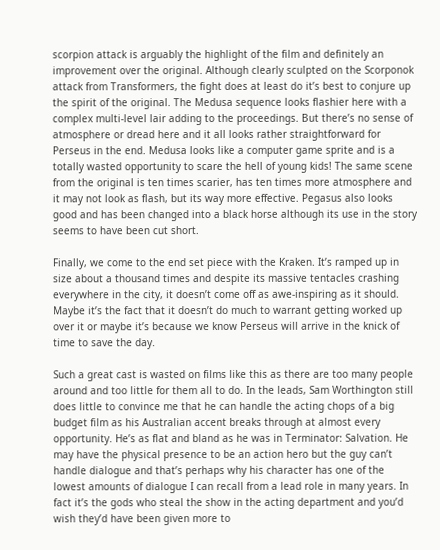scorpion attack is arguably the highlight of the film and definitely an improvement over the original. Although clearly sculpted on the Scorponok attack from Transformers, the fight does at least do it’s best to conjure up the spirit of the original. The Medusa sequence looks flashier here with a complex multi-level lair adding to the proceedings. But there’s no sense of atmosphere or dread here and it all looks rather straightforward for Perseus in the end. Medusa looks like a computer game sprite and is a totally wasted opportunity to scare the hell of young kids! The same scene from the original is ten times scarier, has ten times more atmosphere and it may not look as flash, but its way more effective. Pegasus also looks good and has been changed into a black horse although its use in the story seems to have been cut short.

Finally, we come to the end set piece with the Kraken. It’s ramped up in size about a thousand times and despite its massive tentacles crashing everywhere in the city, it doesn’t come off as awe-inspiring as it should. Maybe it’s the fact that it doesn’t do much to warrant getting worked up over it or maybe it’s because we know Perseus will arrive in the knick of time to save the day.

Such a great cast is wasted on films like this as there are too many people around and too little for them all to do. In the leads, Sam Worthington still does little to convince me that he can handle the acting chops of a big budget film as his Australian accent breaks through at almost every opportunity. He’s as flat and bland as he was in Terminator: Salvation. He may have the physical presence to be an action hero but the guy can’t handle dialogue and that’s perhaps why his character has one of the lowest amounts of dialogue I can recall from a lead role in many years. In fact it’s the gods who steal the show in the acting department and you’d wish they’d have been given more to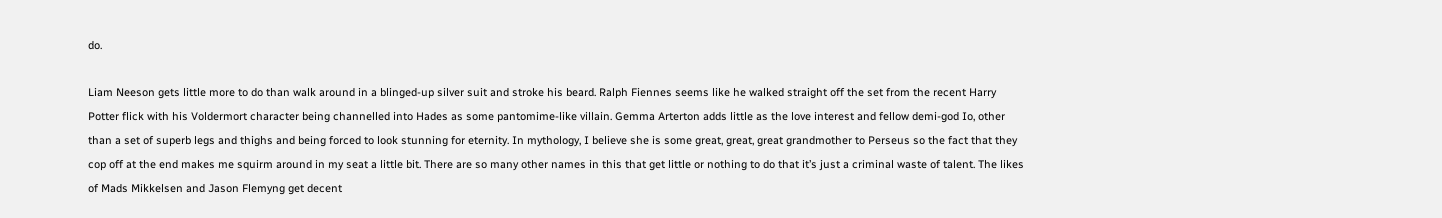do.

Liam Neeson gets little more to do than walk around in a blinged-up silver suit and stroke his beard. Ralph Fiennes seems like he walked straight off the set from the recent Harry Potter flick with his Voldermort character being channelled into Hades as some pantomime-like villain. Gemma Arterton adds little as the love interest and fellow demi-god Io, other than a set of superb legs and thighs and being forced to look stunning for eternity. In mythology, I believe she is some great, great, great grandmother to Perseus so the fact that they cop off at the end makes me squirm around in my seat a little bit. There are so many other names in this that get little or nothing to do that it’s just a criminal waste of talent. The likes of Mads Mikkelsen and Jason Flemyng get decent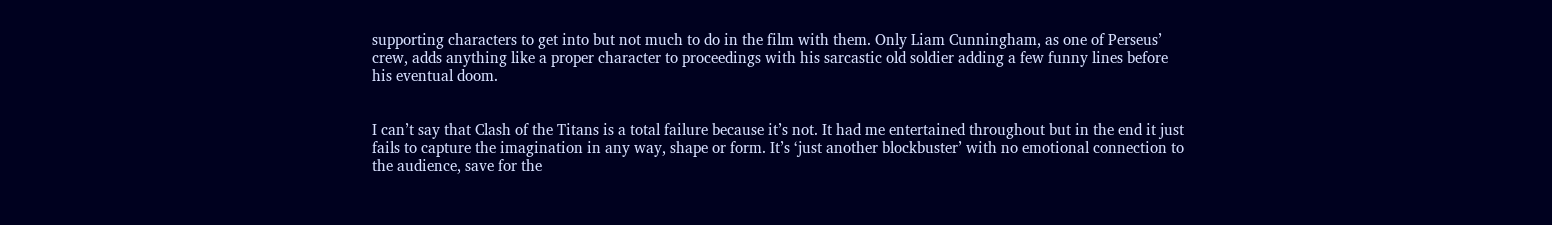supporting characters to get into but not much to do in the film with them. Only Liam Cunningham, as one of Perseus’ crew, adds anything like a proper character to proceedings with his sarcastic old soldier adding a few funny lines before his eventual doom.


I can’t say that Clash of the Titans is a total failure because it’s not. It had me entertained throughout but in the end it just fails to capture the imagination in any way, shape or form. It’s ‘just another blockbuster’ with no emotional connection to the audience, save for the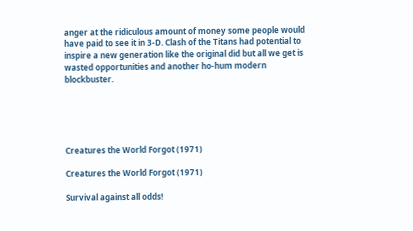anger at the ridiculous amount of money some people would have paid to see it in 3-D. Clash of the Titans had potential to inspire a new generation like the original did but all we get is wasted opportunities and another ho-hum modern blockbuster.





Creatures the World Forgot (1971)

Creatures the World Forgot (1971)

Survival against all odds!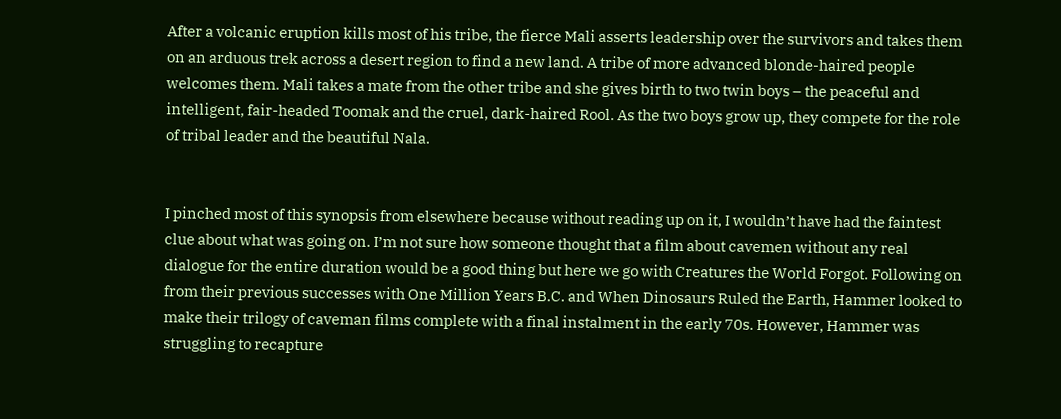After a volcanic eruption kills most of his tribe, the fierce Mali asserts leadership over the survivors and takes them on an arduous trek across a desert region to find a new land. A tribe of more advanced blonde-haired people welcomes them. Mali takes a mate from the other tribe and she gives birth to two twin boys – the peaceful and intelligent, fair-headed Toomak and the cruel, dark-haired Rool. As the two boys grow up, they compete for the role of tribal leader and the beautiful Nala.


I pinched most of this synopsis from elsewhere because without reading up on it, I wouldn’t have had the faintest clue about what was going on. I’m not sure how someone thought that a film about cavemen without any real dialogue for the entire duration would be a good thing but here we go with Creatures the World Forgot. Following on from their previous successes with One Million Years B.C. and When Dinosaurs Ruled the Earth, Hammer looked to make their trilogy of caveman films complete with a final instalment in the early 70s. However, Hammer was struggling to recapture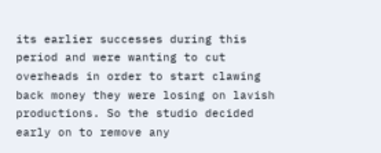its earlier successes during this period and were wanting to cut overheads in order to start clawing back money they were losing on lavish productions. So the studio decided early on to remove any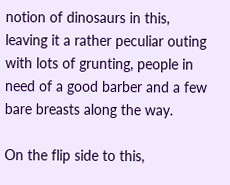notion of dinosaurs in this, leaving it a rather peculiar outing with lots of grunting, people in need of a good barber and a few bare breasts along the way.

On the flip side to this,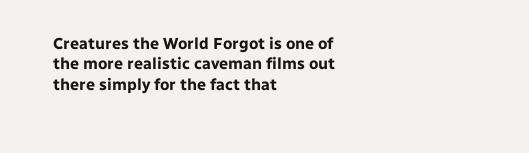Creatures the World Forgot is one of the more realistic caveman films out there simply for the fact that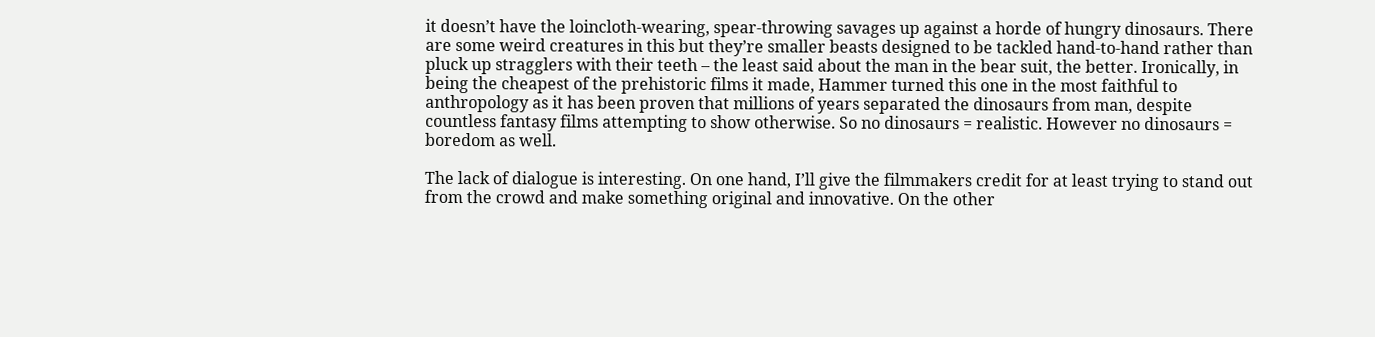it doesn’t have the loincloth-wearing, spear-throwing savages up against a horde of hungry dinosaurs. There are some weird creatures in this but they’re smaller beasts designed to be tackled hand-to-hand rather than pluck up stragglers with their teeth – the least said about the man in the bear suit, the better. Ironically, in being the cheapest of the prehistoric films it made, Hammer turned this one in the most faithful to anthropology as it has been proven that millions of years separated the dinosaurs from man, despite countless fantasy films attempting to show otherwise. So no dinosaurs = realistic. However no dinosaurs = boredom as well.

The lack of dialogue is interesting. On one hand, I’ll give the filmmakers credit for at least trying to stand out from the crowd and make something original and innovative. On the other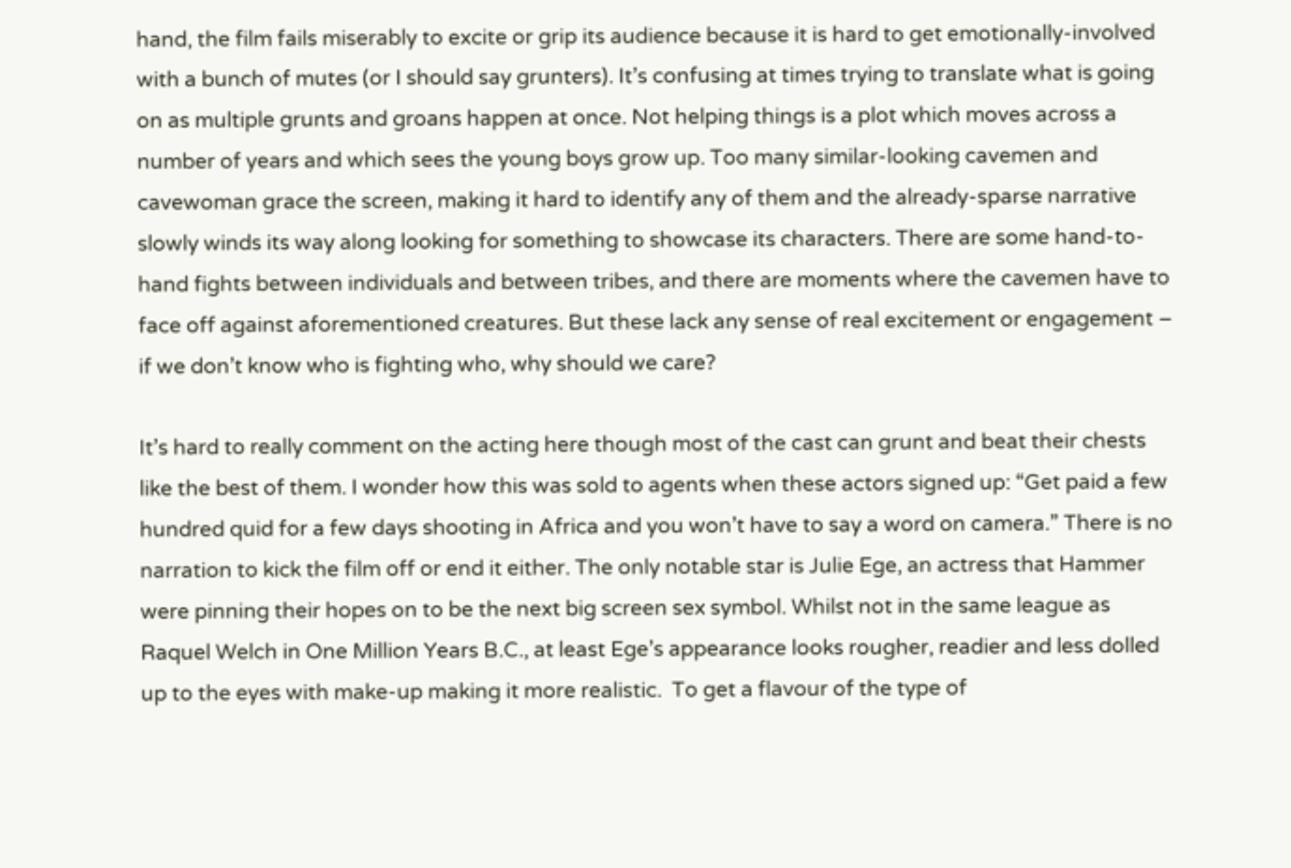hand, the film fails miserably to excite or grip its audience because it is hard to get emotionally-involved with a bunch of mutes (or I should say grunters). It’s confusing at times trying to translate what is going on as multiple grunts and groans happen at once. Not helping things is a plot which moves across a number of years and which sees the young boys grow up. Too many similar-looking cavemen and cavewoman grace the screen, making it hard to identify any of them and the already-sparse narrative slowly winds its way along looking for something to showcase its characters. There are some hand-to-hand fights between individuals and between tribes, and there are moments where the cavemen have to face off against aforementioned creatures. But these lack any sense of real excitement or engagement – if we don’t know who is fighting who, why should we care?

It’s hard to really comment on the acting here though most of the cast can grunt and beat their chests like the best of them. I wonder how this was sold to agents when these actors signed up: “Get paid a few hundred quid for a few days shooting in Africa and you won’t have to say a word on camera.” There is no narration to kick the film off or end it either. The only notable star is Julie Ege, an actress that Hammer were pinning their hopes on to be the next big screen sex symbol. Whilst not in the same league as Raquel Welch in One Million Years B.C., at least Ege’s appearance looks rougher, readier and less dolled up to the eyes with make-up making it more realistic.  To get a flavour of the type of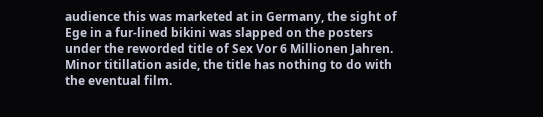audience this was marketed at in Germany, the sight of Ege in a fur-lined bikini was slapped on the posters under the reworded title of Sex Vor 6 Millionen Jahren. Minor titillation aside, the title has nothing to do with the eventual film.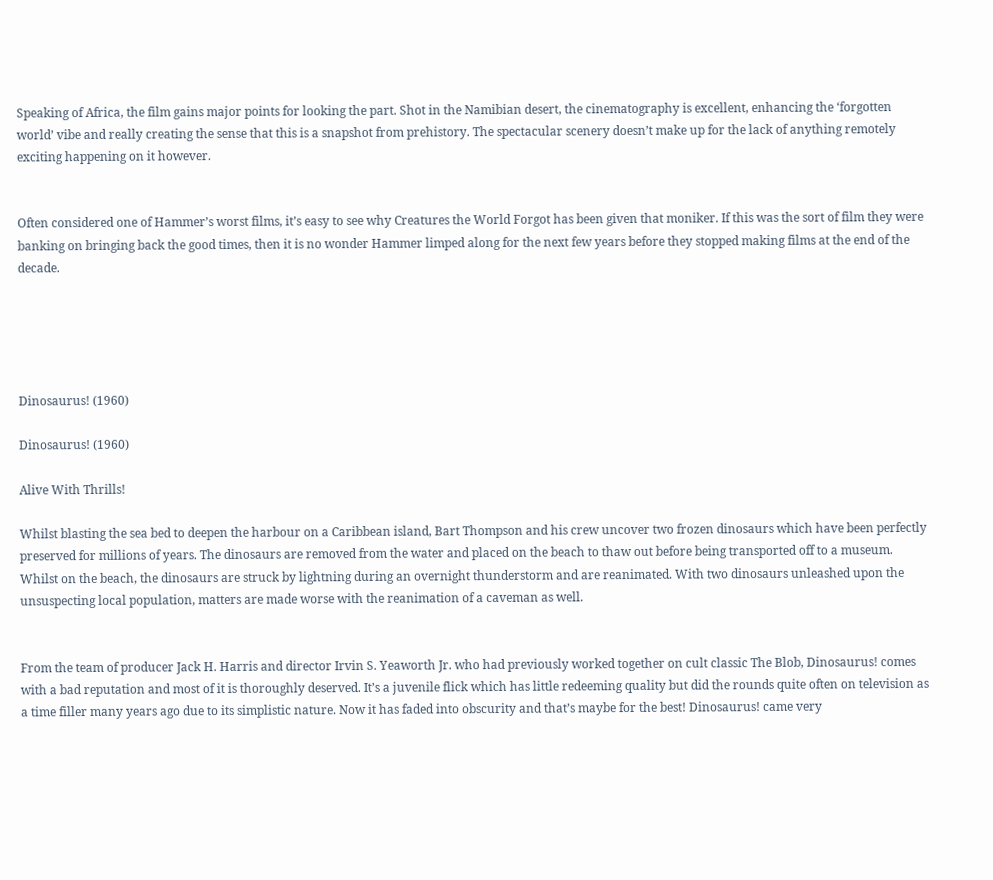Speaking of Africa, the film gains major points for looking the part. Shot in the Namibian desert, the cinematography is excellent, enhancing the ‘forgotten world’ vibe and really creating the sense that this is a snapshot from prehistory. The spectacular scenery doesn’t make up for the lack of anything remotely exciting happening on it however.


Often considered one of Hammer’s worst films, it’s easy to see why Creatures the World Forgot has been given that moniker. If this was the sort of film they were banking on bringing back the good times, then it is no wonder Hammer limped along for the next few years before they stopped making films at the end of the decade.





Dinosaurus! (1960)

Dinosaurus! (1960)

Alive With Thrills!

Whilst blasting the sea bed to deepen the harbour on a Caribbean island, Bart Thompson and his crew uncover two frozen dinosaurs which have been perfectly preserved for millions of years. The dinosaurs are removed from the water and placed on the beach to thaw out before being transported off to a museum. Whilst on the beach, the dinosaurs are struck by lightning during an overnight thunderstorm and are reanimated. With two dinosaurs unleashed upon the unsuspecting local population, matters are made worse with the reanimation of a caveman as well.


From the team of producer Jack H. Harris and director Irvin S. Yeaworth Jr. who had previously worked together on cult classic The Blob, Dinosaurus! comes with a bad reputation and most of it is thoroughly deserved. It’s a juvenile flick which has little redeeming quality but did the rounds quite often on television as a time filler many years ago due to its simplistic nature. Now it has faded into obscurity and that’s maybe for the best! Dinosaurus! came very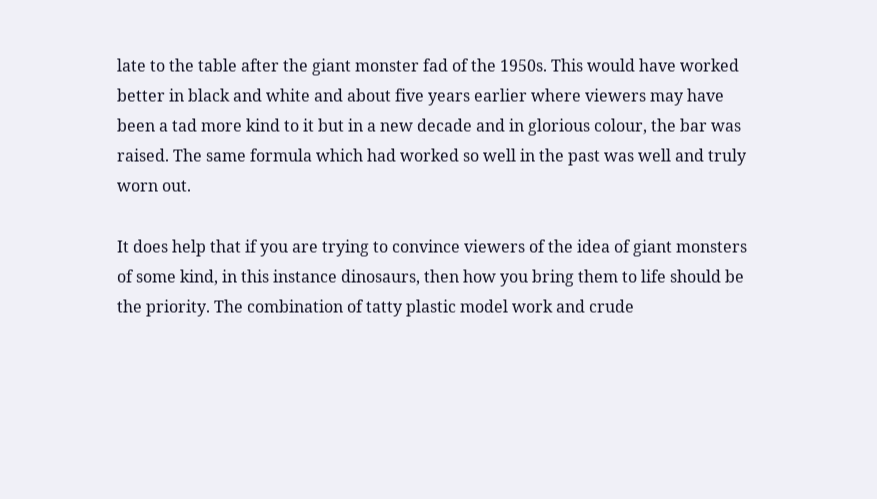late to the table after the giant monster fad of the 1950s. This would have worked better in black and white and about five years earlier where viewers may have been a tad more kind to it but in a new decade and in glorious colour, the bar was raised. The same formula which had worked so well in the past was well and truly worn out.

It does help that if you are trying to convince viewers of the idea of giant monsters of some kind, in this instance dinosaurs, then how you bring them to life should be the priority. The combination of tatty plastic model work and crude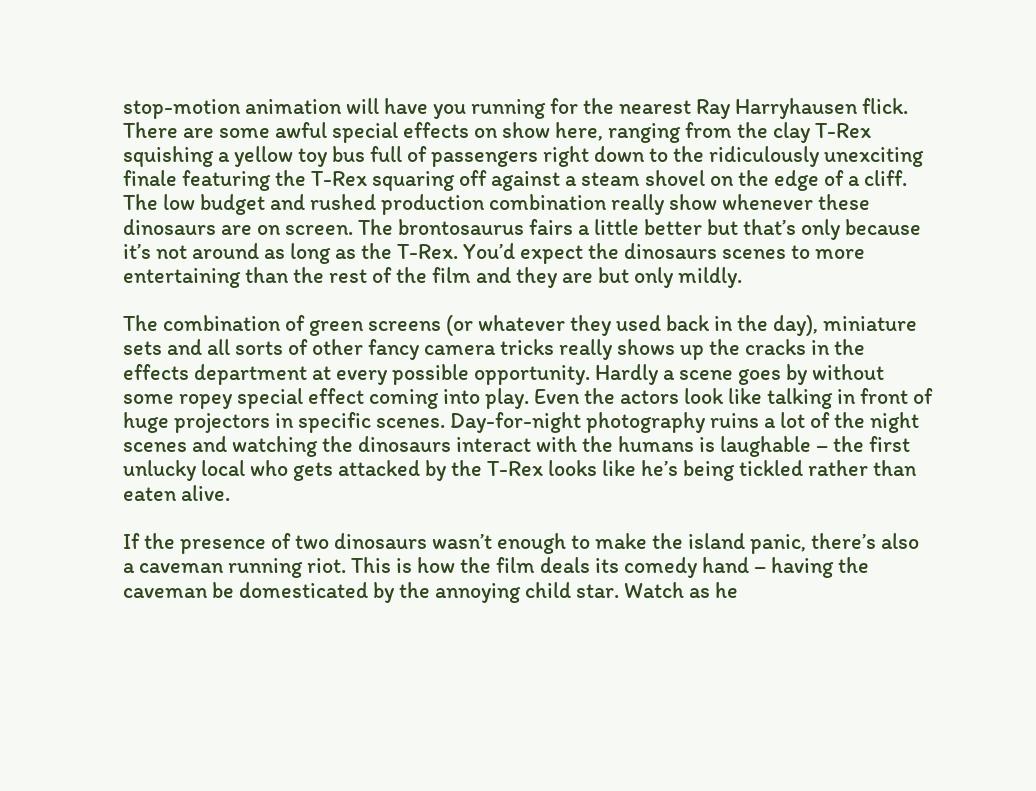stop-motion animation will have you running for the nearest Ray Harryhausen flick. There are some awful special effects on show here, ranging from the clay T-Rex squishing a yellow toy bus full of passengers right down to the ridiculously unexciting finale featuring the T-Rex squaring off against a steam shovel on the edge of a cliff. The low budget and rushed production combination really show whenever these dinosaurs are on screen. The brontosaurus fairs a little better but that’s only because it’s not around as long as the T-Rex. You’d expect the dinosaurs scenes to more entertaining than the rest of the film and they are but only mildly.

The combination of green screens (or whatever they used back in the day), miniature sets and all sorts of other fancy camera tricks really shows up the cracks in the effects department at every possible opportunity. Hardly a scene goes by without some ropey special effect coming into play. Even the actors look like talking in front of huge projectors in specific scenes. Day-for-night photography ruins a lot of the night scenes and watching the dinosaurs interact with the humans is laughable – the first unlucky local who gets attacked by the T-Rex looks like he’s being tickled rather than eaten alive.

If the presence of two dinosaurs wasn’t enough to make the island panic, there’s also a caveman running riot. This is how the film deals its comedy hand – having the caveman be domesticated by the annoying child star. Watch as he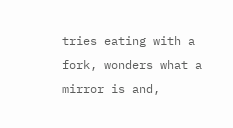tries eating with a fork, wonders what a mirror is and,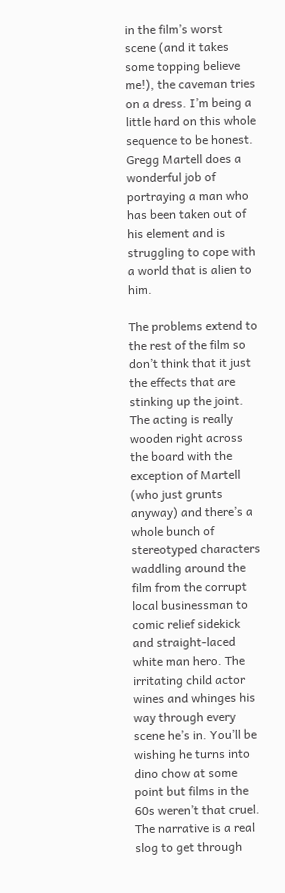in the film’s worst scene (and it takes some topping believe me!), the caveman tries on a dress. I’m being a little hard on this whole sequence to be honest. Gregg Martell does a wonderful job of portraying a man who has been taken out of his element and is struggling to cope with a world that is alien to him.

The problems extend to the rest of the film so don’t think that it just the effects that are stinking up the joint. The acting is really wooden right across the board with the exception of Martell (who just grunts anyway) and there’s a whole bunch of stereotyped characters waddling around the film from the corrupt local businessman to comic relief sidekick and straight-laced white man hero. The irritating child actor wines and whinges his way through every scene he’s in. You’ll be wishing he turns into dino chow at some point but films in the 60s weren’t that cruel. The narrative is a real slog to get through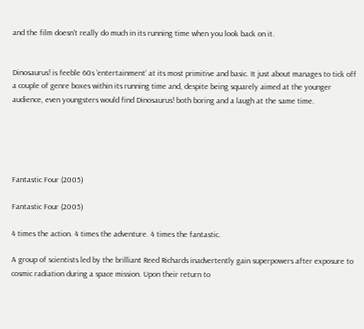and the film doesn’t really do much in its running time when you look back on it.


Dinosaurus! is feeble 60s ‘entertainment’ at its most primitive and basic. It just about manages to tick off a couple of genre boxes within its running time and, despite being squarely aimed at the younger audience, even youngsters would find Dinosaurus! both boring and a laugh at the same time.





Fantastic Four (2005)

Fantastic Four (2005)

4 times the action. 4 times the adventure. 4 times the fantastic.

A group of scientists led by the brilliant Reed Richards inadvertently gain superpowers after exposure to cosmic radiation during a space mission. Upon their return to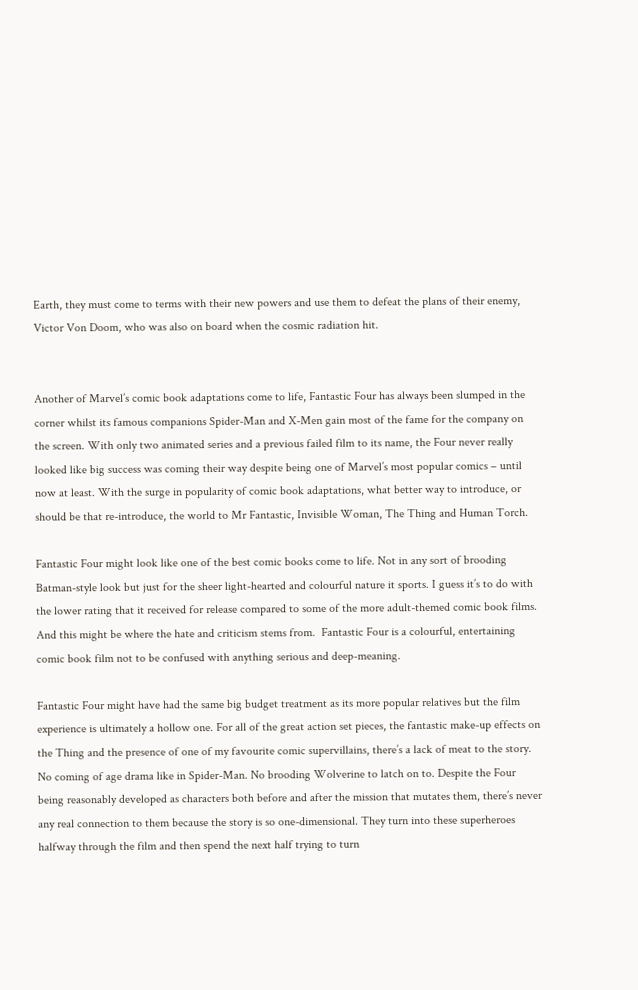Earth, they must come to terms with their new powers and use them to defeat the plans of their enemy, Victor Von Doom, who was also on board when the cosmic radiation hit.


Another of Marvel’s comic book adaptations come to life, Fantastic Four has always been slumped in the corner whilst its famous companions Spider-Man and X-Men gain most of the fame for the company on the screen. With only two animated series and a previous failed film to its name, the Four never really looked like big success was coming their way despite being one of Marvel’s most popular comics – until now at least. With the surge in popularity of comic book adaptations, what better way to introduce, or should be that re-introduce, the world to Mr Fantastic, Invisible Woman, The Thing and Human Torch.

Fantastic Four might look like one of the best comic books come to life. Not in any sort of brooding Batman-style look but just for the sheer light-hearted and colourful nature it sports. I guess it’s to do with the lower rating that it received for release compared to some of the more adult-themed comic book films. And this might be where the hate and criticism stems from.  Fantastic Four is a colourful, entertaining comic book film not to be confused with anything serious and deep-meaning.

Fantastic Four might have had the same big budget treatment as its more popular relatives but the film experience is ultimately a hollow one. For all of the great action set pieces, the fantastic make-up effects on the Thing and the presence of one of my favourite comic supervillains, there’s a lack of meat to the story. No coming of age drama like in Spider-Man. No brooding Wolverine to latch on to. Despite the Four being reasonably developed as characters both before and after the mission that mutates them, there’s never any real connection to them because the story is so one-dimensional. They turn into these superheroes halfway through the film and then spend the next half trying to turn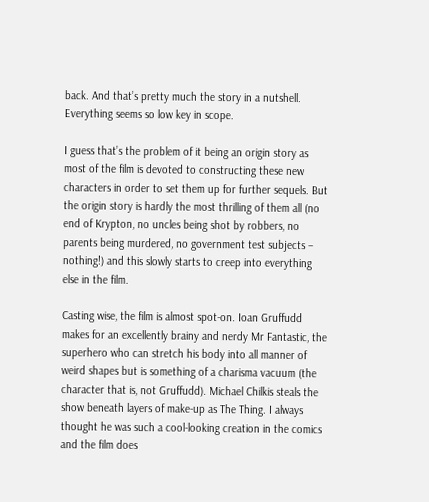back. And that’s pretty much the story in a nutshell. Everything seems so low key in scope.

I guess that’s the problem of it being an origin story as most of the film is devoted to constructing these new characters in order to set them up for further sequels. But the origin story is hardly the most thrilling of them all (no end of Krypton, no uncles being shot by robbers, no parents being murdered, no government test subjects – nothing!) and this slowly starts to creep into everything else in the film.

Casting wise, the film is almost spot-on. Ioan Gruffudd makes for an excellently brainy and nerdy Mr Fantastic, the superhero who can stretch his body into all manner of weird shapes but is something of a charisma vacuum (the character that is, not Gruffudd). Michael Chilkis steals the show beneath layers of make-up as The Thing. I always thought he was such a cool-looking creation in the comics and the film does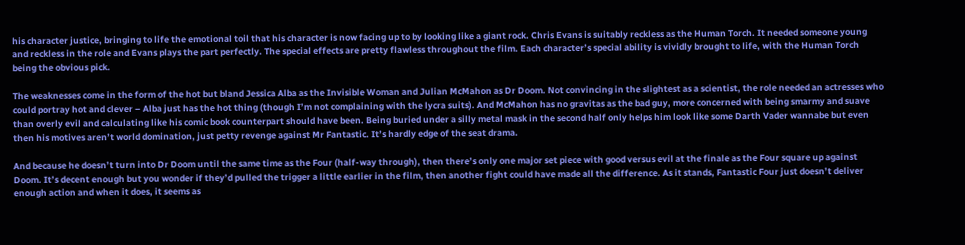his character justice, bringing to life the emotional toil that his character is now facing up to by looking like a giant rock. Chris Evans is suitably reckless as the Human Torch. It needed someone young and reckless in the role and Evans plays the part perfectly. The special effects are pretty flawless throughout the film. Each character’s special ability is vividly brought to life, with the Human Torch being the obvious pick.

The weaknesses come in the form of the hot but bland Jessica Alba as the Invisible Woman and Julian McMahon as Dr Doom. Not convincing in the slightest as a scientist, the role needed an actresses who could portray hot and clever – Alba just has the hot thing (though I’m not complaining with the lycra suits). And McMahon has no gravitas as the bad guy, more concerned with being smarmy and suave than overly evil and calculating like his comic book counterpart should have been. Being buried under a silly metal mask in the second half only helps him look like some Darth Vader wannabe but even then his motives aren’t world domination, just petty revenge against Mr Fantastic. It’s hardly edge of the seat drama.

And because he doesn’t turn into Dr Doom until the same time as the Four (half-way through), then there’s only one major set piece with good versus evil at the finale as the Four square up against Doom. It’s decent enough but you wonder if they’d pulled the trigger a little earlier in the film, then another fight could have made all the difference. As it stands, Fantastic Four just doesn’t deliver enough action and when it does, it seems as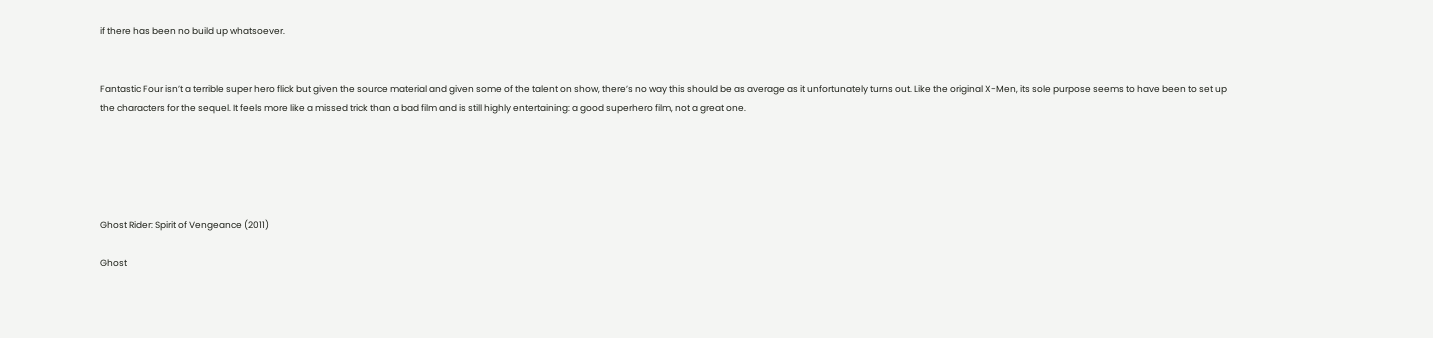if there has been no build up whatsoever.


Fantastic Four isn’t a terrible super hero flick but given the source material and given some of the talent on show, there’s no way this should be as average as it unfortunately turns out. Like the original X-Men, its sole purpose seems to have been to set up the characters for the sequel. It feels more like a missed trick than a bad film and is still highly entertaining: a good superhero film, not a great one.





Ghost Rider: Spirit of Vengeance (2011)

Ghost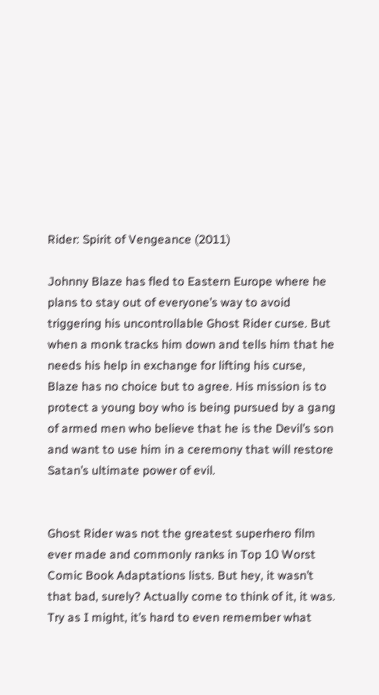Rider: Spirit of Vengeance (2011)

Johnny Blaze has fled to Eastern Europe where he plans to stay out of everyone’s way to avoid triggering his uncontrollable Ghost Rider curse. But when a monk tracks him down and tells him that he needs his help in exchange for lifting his curse, Blaze has no choice but to agree. His mission is to protect a young boy who is being pursued by a gang of armed men who believe that he is the Devil’s son and want to use him in a ceremony that will restore Satan’s ultimate power of evil.


Ghost Rider was not the greatest superhero film ever made and commonly ranks in Top 10 Worst Comic Book Adaptations lists. But hey, it wasn’t that bad, surely? Actually come to think of it, it was. Try as I might, it’s hard to even remember what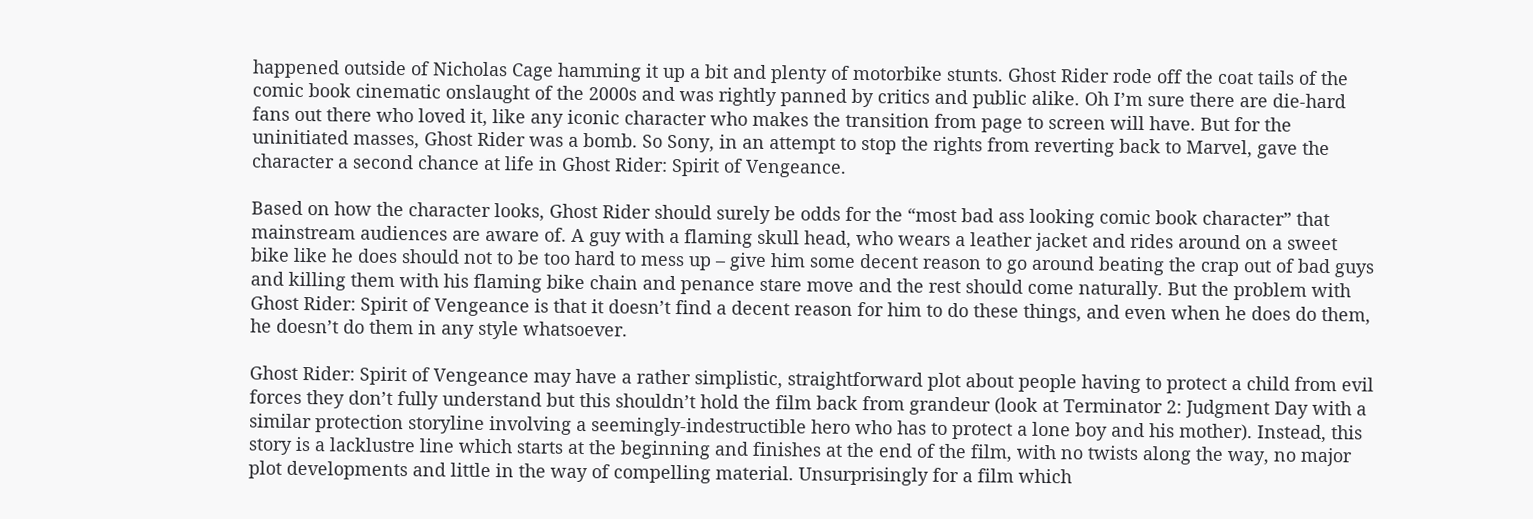happened outside of Nicholas Cage hamming it up a bit and plenty of motorbike stunts. Ghost Rider rode off the coat tails of the comic book cinematic onslaught of the 2000s and was rightly panned by critics and public alike. Oh I’m sure there are die-hard fans out there who loved it, like any iconic character who makes the transition from page to screen will have. But for the uninitiated masses, Ghost Rider was a bomb. So Sony, in an attempt to stop the rights from reverting back to Marvel, gave the character a second chance at life in Ghost Rider: Spirit of Vengeance.

Based on how the character looks, Ghost Rider should surely be odds for the “most bad ass looking comic book character” that mainstream audiences are aware of. A guy with a flaming skull head, who wears a leather jacket and rides around on a sweet bike like he does should not to be too hard to mess up – give him some decent reason to go around beating the crap out of bad guys and killing them with his flaming bike chain and penance stare move and the rest should come naturally. But the problem with Ghost Rider: Spirit of Vengeance is that it doesn’t find a decent reason for him to do these things, and even when he does do them, he doesn’t do them in any style whatsoever.

Ghost Rider: Spirit of Vengeance may have a rather simplistic, straightforward plot about people having to protect a child from evil forces they don’t fully understand but this shouldn’t hold the film back from grandeur (look at Terminator 2: Judgment Day with a similar protection storyline involving a seemingly-indestructible hero who has to protect a lone boy and his mother). Instead, this story is a lacklustre line which starts at the beginning and finishes at the end of the film, with no twists along the way, no major plot developments and little in the way of compelling material. Unsurprisingly for a film which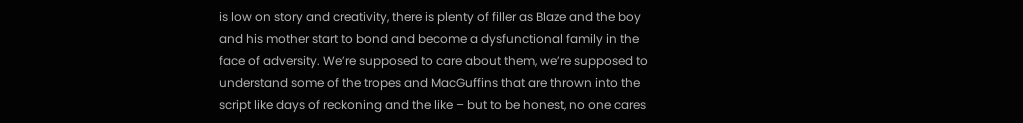is low on story and creativity, there is plenty of filler as Blaze and the boy and his mother start to bond and become a dysfunctional family in the face of adversity. We’re supposed to care about them, we’re supposed to understand some of the tropes and MacGuffins that are thrown into the script like days of reckoning and the like – but to be honest, no one cares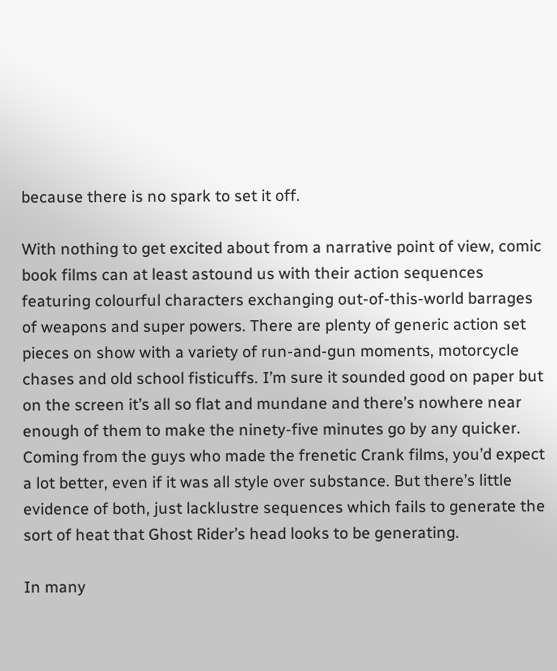because there is no spark to set it off.

With nothing to get excited about from a narrative point of view, comic book films can at least astound us with their action sequences featuring colourful characters exchanging out-of-this-world barrages of weapons and super powers. There are plenty of generic action set pieces on show with a variety of run-and-gun moments, motorcycle chases and old school fisticuffs. I’m sure it sounded good on paper but on the screen it’s all so flat and mundane and there’s nowhere near enough of them to make the ninety-five minutes go by any quicker. Coming from the guys who made the frenetic Crank films, you’d expect a lot better, even if it was all style over substance. But there’s little evidence of both, just lacklustre sequences which fails to generate the sort of heat that Ghost Rider’s head looks to be generating.

In many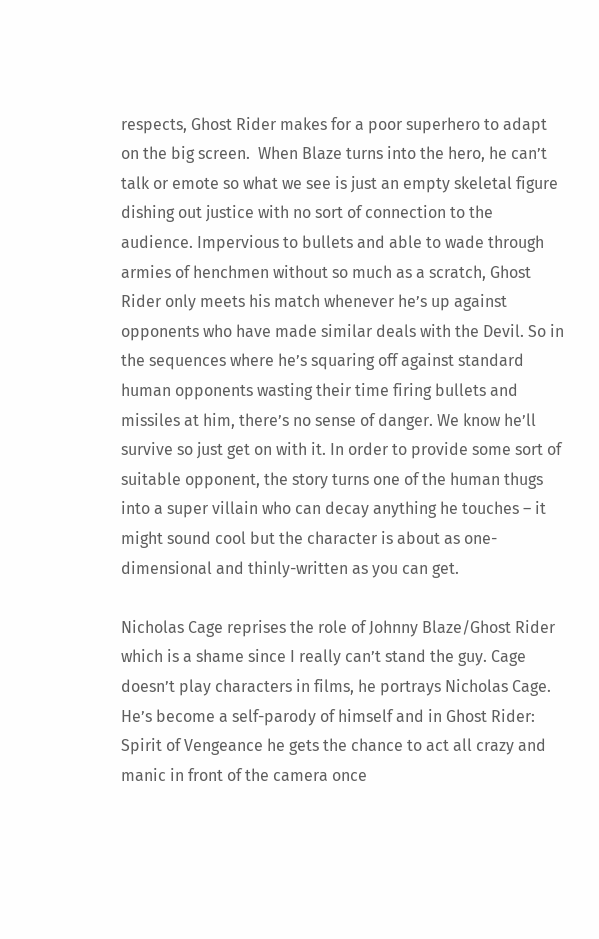respects, Ghost Rider makes for a poor superhero to adapt on the big screen.  When Blaze turns into the hero, he can’t talk or emote so what we see is just an empty skeletal figure dishing out justice with no sort of connection to the audience. Impervious to bullets and able to wade through armies of henchmen without so much as a scratch, Ghost Rider only meets his match whenever he’s up against opponents who have made similar deals with the Devil. So in the sequences where he’s squaring off against standard human opponents wasting their time firing bullets and missiles at him, there’s no sense of danger. We know he’ll survive so just get on with it. In order to provide some sort of suitable opponent, the story turns one of the human thugs into a super villain who can decay anything he touches – it might sound cool but the character is about as one-dimensional and thinly-written as you can get.

Nicholas Cage reprises the role of Johnny Blaze/Ghost Rider which is a shame since I really can’t stand the guy. Cage doesn’t play characters in films, he portrays Nicholas Cage. He’s become a self-parody of himself and in Ghost Rider: Spirit of Vengeance he gets the chance to act all crazy and manic in front of the camera once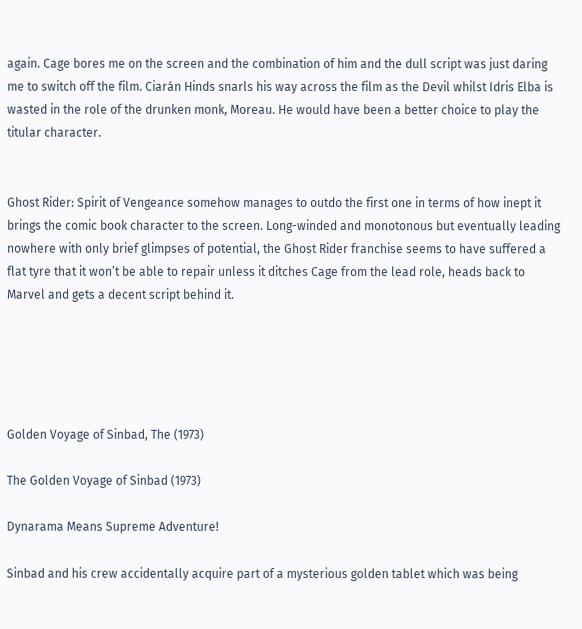again. Cage bores me on the screen and the combination of him and the dull script was just daring me to switch off the film. Ciarán Hinds snarls his way across the film as the Devil whilst Idris Elba is wasted in the role of the drunken monk, Moreau. He would have been a better choice to play the titular character.


Ghost Rider: Spirit of Vengeance somehow manages to outdo the first one in terms of how inept it brings the comic book character to the screen. Long-winded and monotonous but eventually leading nowhere with only brief glimpses of potential, the Ghost Rider franchise seems to have suffered a flat tyre that it won’t be able to repair unless it ditches Cage from the lead role, heads back to Marvel and gets a decent script behind it.





Golden Voyage of Sinbad, The (1973)

The Golden Voyage of Sinbad (1973)

Dynarama Means Supreme Adventure!

Sinbad and his crew accidentally acquire part of a mysterious golden tablet which was being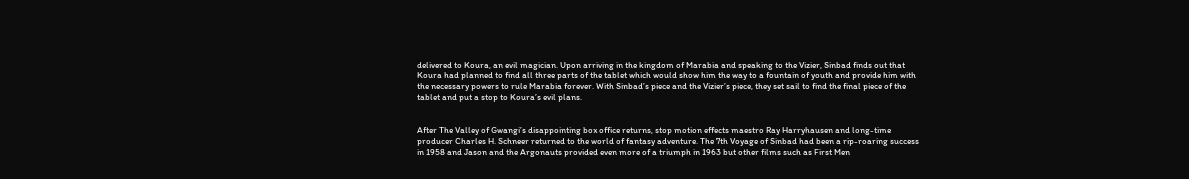delivered to Koura, an evil magician. Upon arriving in the kingdom of Marabia and speaking to the Vizier, Sinbad finds out that Koura had planned to find all three parts of the tablet which would show him the way to a fountain of youth and provide him with the necessary powers to rule Marabia forever. With Sinbad’s piece and the Vizier’s piece, they set sail to find the final piece of the tablet and put a stop to Koura’s evil plans.


After The Valley of Gwangi’s disappointing box office returns, stop motion effects maestro Ray Harryhausen and long-time producer Charles H. Schneer returned to the world of fantasy adventure. The 7th Voyage of Sinbad had been a rip-roaring success in 1958 and Jason and the Argonauts provided even more of a triumph in 1963 but other films such as First Men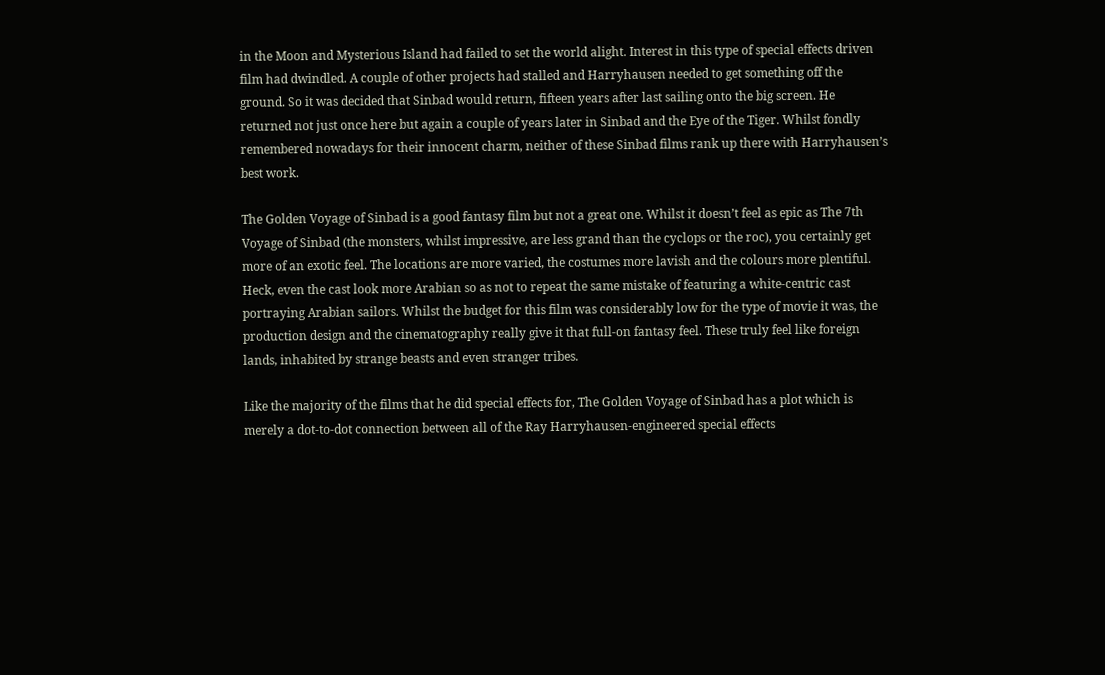in the Moon and Mysterious Island had failed to set the world alight. Interest in this type of special effects driven film had dwindled. A couple of other projects had stalled and Harryhausen needed to get something off the ground. So it was decided that Sinbad would return, fifteen years after last sailing onto the big screen. He returned not just once here but again a couple of years later in Sinbad and the Eye of the Tiger. Whilst fondly remembered nowadays for their innocent charm, neither of these Sinbad films rank up there with Harryhausen’s best work.

The Golden Voyage of Sinbad is a good fantasy film but not a great one. Whilst it doesn’t feel as epic as The 7th Voyage of Sinbad (the monsters, whilst impressive, are less grand than the cyclops or the roc), you certainly get more of an exotic feel. The locations are more varied, the costumes more lavish and the colours more plentiful. Heck, even the cast look more Arabian so as not to repeat the same mistake of featuring a white-centric cast portraying Arabian sailors. Whilst the budget for this film was considerably low for the type of movie it was, the production design and the cinematography really give it that full-on fantasy feel. These truly feel like foreign lands, inhabited by strange beasts and even stranger tribes.

Like the majority of the films that he did special effects for, The Golden Voyage of Sinbad has a plot which is merely a dot-to-dot connection between all of the Ray Harryhausen-engineered special effects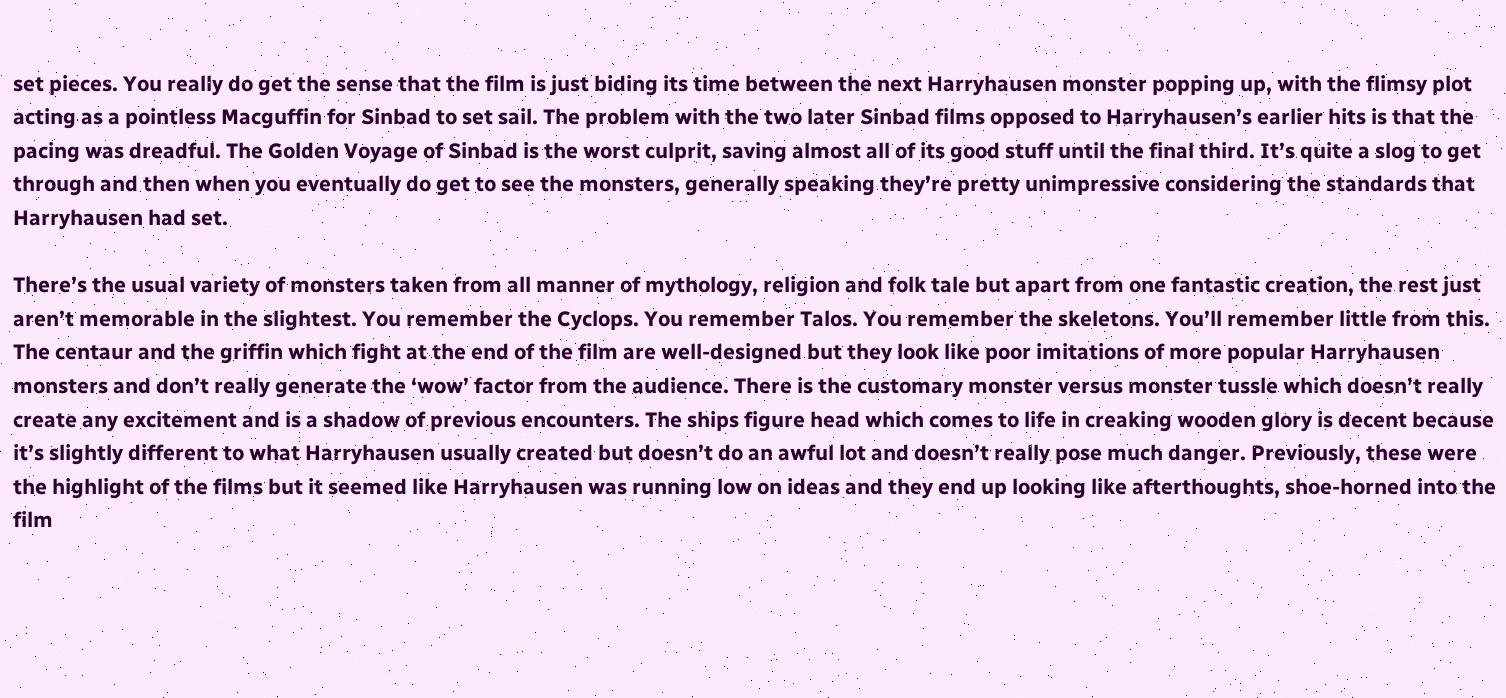set pieces. You really do get the sense that the film is just biding its time between the next Harryhausen monster popping up, with the flimsy plot acting as a pointless Macguffin for Sinbad to set sail. The problem with the two later Sinbad films opposed to Harryhausen’s earlier hits is that the pacing was dreadful. The Golden Voyage of Sinbad is the worst culprit, saving almost all of its good stuff until the final third. It’s quite a slog to get through and then when you eventually do get to see the monsters, generally speaking they’re pretty unimpressive considering the standards that Harryhausen had set.

There’s the usual variety of monsters taken from all manner of mythology, religion and folk tale but apart from one fantastic creation, the rest just aren’t memorable in the slightest. You remember the Cyclops. You remember Talos. You remember the skeletons. You’ll remember little from this. The centaur and the griffin which fight at the end of the film are well-designed but they look like poor imitations of more popular Harryhausen monsters and don’t really generate the ‘wow’ factor from the audience. There is the customary monster versus monster tussle which doesn’t really create any excitement and is a shadow of previous encounters. The ships figure head which comes to life in creaking wooden glory is decent because it’s slightly different to what Harryhausen usually created but doesn’t do an awful lot and doesn’t really pose much danger. Previously, these were the highlight of the films but it seemed like Harryhausen was running low on ideas and they end up looking like afterthoughts, shoe-horned into the film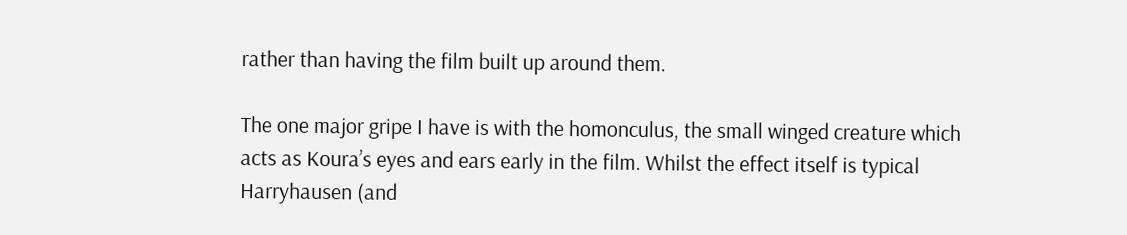rather than having the film built up around them.

The one major gripe I have is with the homonculus, the small winged creature which acts as Koura’s eyes and ears early in the film. Whilst the effect itself is typical Harryhausen (and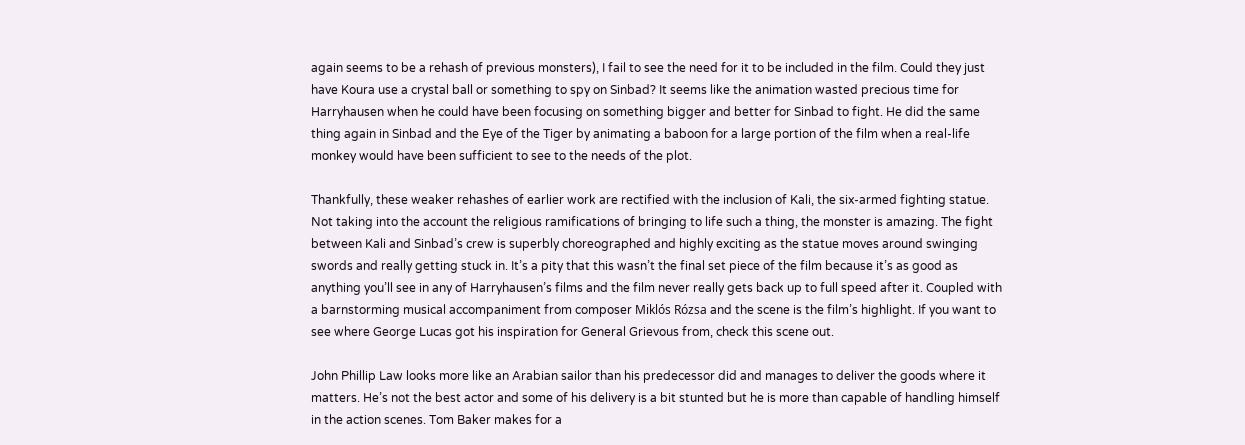again seems to be a rehash of previous monsters), I fail to see the need for it to be included in the film. Could they just have Koura use a crystal ball or something to spy on Sinbad? It seems like the animation wasted precious time for Harryhausen when he could have been focusing on something bigger and better for Sinbad to fight. He did the same thing again in Sinbad and the Eye of the Tiger by animating a baboon for a large portion of the film when a real-life monkey would have been sufficient to see to the needs of the plot.

Thankfully, these weaker rehashes of earlier work are rectified with the inclusion of Kali, the six-armed fighting statue. Not taking into the account the religious ramifications of bringing to life such a thing, the monster is amazing. The fight between Kali and Sinbad’s crew is superbly choreographed and highly exciting as the statue moves around swinging swords and really getting stuck in. It’s a pity that this wasn’t the final set piece of the film because it’s as good as anything you’ll see in any of Harryhausen’s films and the film never really gets back up to full speed after it. Coupled with a barnstorming musical accompaniment from composer Miklós Rózsa and the scene is the film’s highlight. If you want to see where George Lucas got his inspiration for General Grievous from, check this scene out.

John Phillip Law looks more like an Arabian sailor than his predecessor did and manages to deliver the goods where it matters. He’s not the best actor and some of his delivery is a bit stunted but he is more than capable of handling himself in the action scenes. Tom Baker makes for a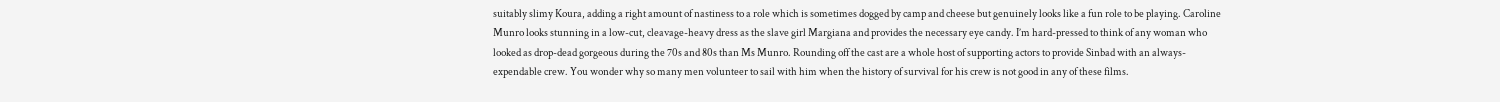suitably slimy Koura, adding a right amount of nastiness to a role which is sometimes dogged by camp and cheese but genuinely looks like a fun role to be playing. Caroline Munro looks stunning in a low-cut, cleavage-heavy dress as the slave girl Margiana and provides the necessary eye candy. I’m hard-pressed to think of any woman who looked as drop-dead gorgeous during the 70s and 80s than Ms Munro. Rounding off the cast are a whole host of supporting actors to provide Sinbad with an always-expendable crew. You wonder why so many men volunteer to sail with him when the history of survival for his crew is not good in any of these films.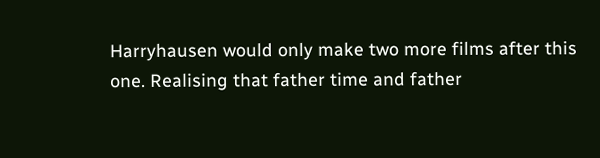Harryhausen would only make two more films after this one. Realising that father time and father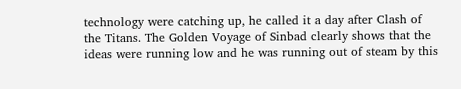technology were catching up, he called it a day after Clash of the Titans. The Golden Voyage of Sinbad clearly shows that the ideas were running low and he was running out of steam by this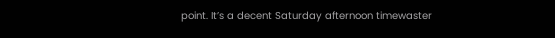point. It’s a decent Saturday afternoon timewaster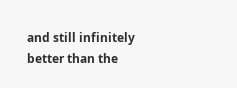and still infinitely better than the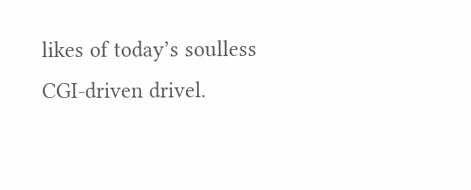likes of today’s soulless CGI-driven drivel.